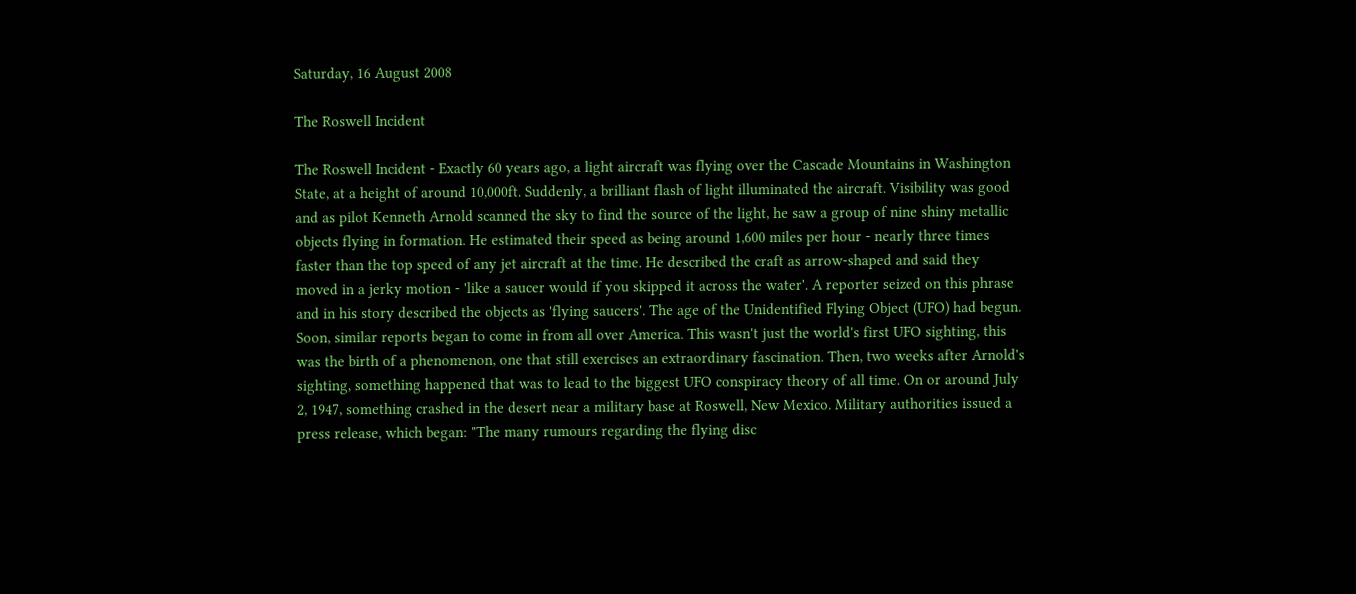Saturday, 16 August 2008

The Roswell Incident

The Roswell Incident - Exactly 60 years ago, a light aircraft was flying over the Cascade Mountains in Washington State, at a height of around 10,000ft. Suddenly, a brilliant flash of light illuminated the aircraft. Visibility was good and as pilot Kenneth Arnold scanned the sky to find the source of the light, he saw a group of nine shiny metallic objects flying in formation. He estimated their speed as being around 1,600 miles per hour - nearly three times faster than the top speed of any jet aircraft at the time. He described the craft as arrow-shaped and said they moved in a jerky motion - 'like a saucer would if you skipped it across the water'. A reporter seized on this phrase and in his story described the objects as 'flying saucers'. The age of the Unidentified Flying Object (UFO) had begun. Soon, similar reports began to come in from all over America. This wasn't just the world's first UFO sighting, this was the birth of a phenomenon, one that still exercises an extraordinary fascination. Then, two weeks after Arnold's sighting, something happened that was to lead to the biggest UFO conspiracy theory of all time. On or around July 2, 1947, something crashed in the desert near a military base at Roswell, New Mexico. Military authorities issued a press release, which began: "The many rumours regarding the flying disc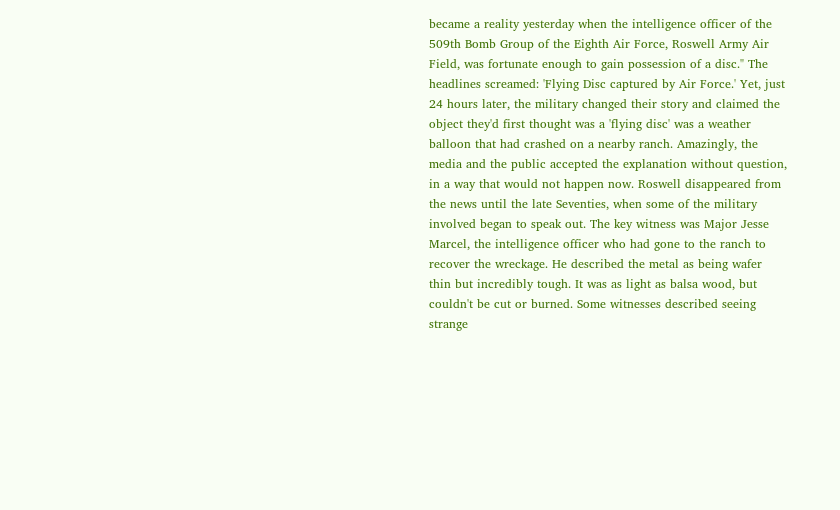became a reality yesterday when the intelligence officer of the 509th Bomb Group of the Eighth Air Force, Roswell Army Air Field, was fortunate enough to gain possession of a disc." The headlines screamed: 'Flying Disc captured by Air Force.' Yet, just 24 hours later, the military changed their story and claimed the object they'd first thought was a 'flying disc' was a weather balloon that had crashed on a nearby ranch. Amazingly, the media and the public accepted the explanation without question, in a way that would not happen now. Roswell disappeared from the news until the late Seventies, when some of the military involved began to speak out. The key witness was Major Jesse Marcel, the intelligence officer who had gone to the ranch to recover the wreckage. He described the metal as being wafer thin but incredibly tough. It was as light as balsa wood, but couldn't be cut or burned. Some witnesses described seeing strange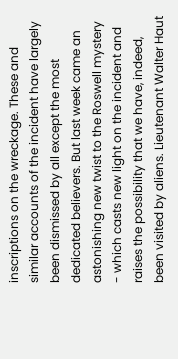inscriptions on the wreckage. These and similar accounts of the incident have largely been dismissed by all except the most dedicated believers. But last week came an astonishing new twist to the Roswell mystery - which casts new light on the incident and raises the possibility that we have, indeed, been visited by aliens. Lieutenant Walter Haut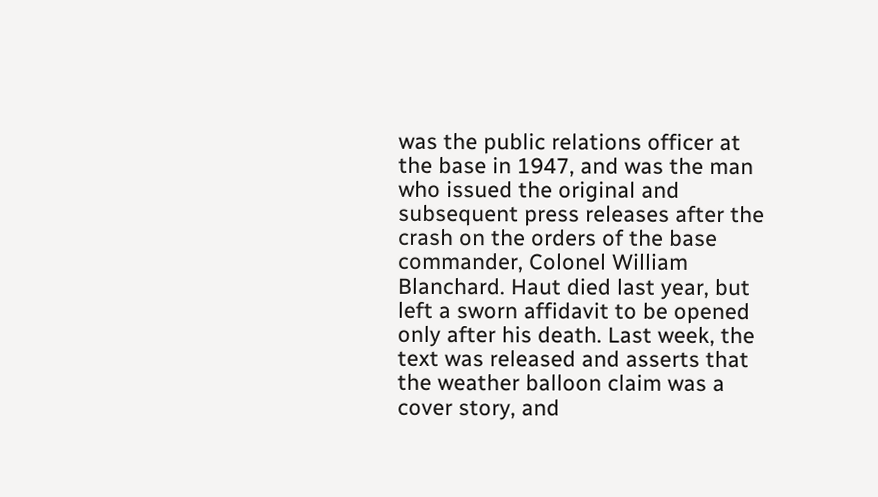was the public relations officer at the base in 1947, and was the man who issued the original and subsequent press releases after the crash on the orders of the base commander, Colonel William Blanchard. Haut died last year, but left a sworn affidavit to be opened only after his death. Last week, the text was released and asserts that the weather balloon claim was a cover story, and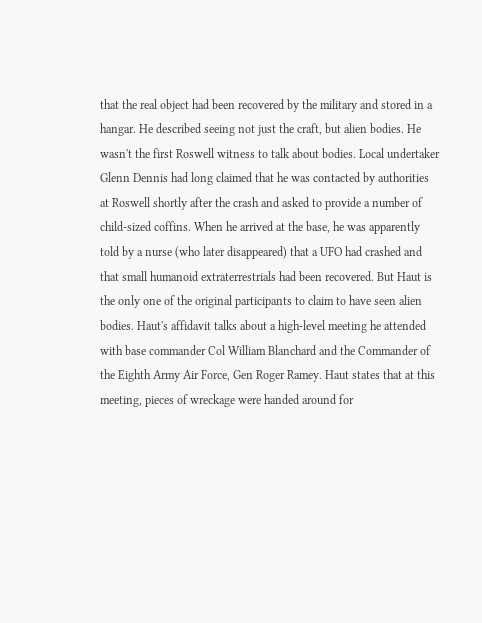that the real object had been recovered by the military and stored in a hangar. He described seeing not just the craft, but alien bodies. He wasn't the first Roswell witness to talk about bodies. Local undertaker Glenn Dennis had long claimed that he was contacted by authorities at Roswell shortly after the crash and asked to provide a number of child-sized coffins. When he arrived at the base, he was apparently told by a nurse (who later disappeared) that a UFO had crashed and that small humanoid extraterrestrials had been recovered. But Haut is the only one of the original participants to claim to have seen alien bodies. Haut's affidavit talks about a high-level meeting he attended with base commander Col William Blanchard and the Commander of the Eighth Army Air Force, Gen Roger Ramey. Haut states that at this meeting, pieces of wreckage were handed around for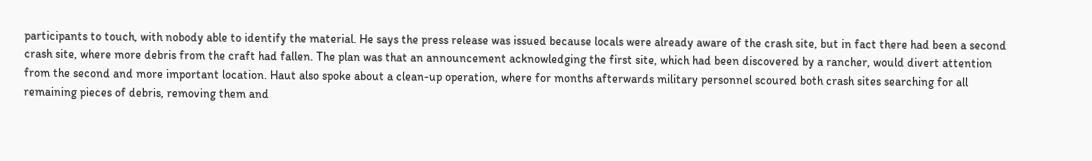participants to touch, with nobody able to identify the material. He says the press release was issued because locals were already aware of the crash site, but in fact there had been a second crash site, where more debris from the craft had fallen. The plan was that an announcement acknowledging the first site, which had been discovered by a rancher, would divert attention from the second and more important location. Haut also spoke about a clean-up operation, where for months afterwards military personnel scoured both crash sites searching for all remaining pieces of debris, removing them and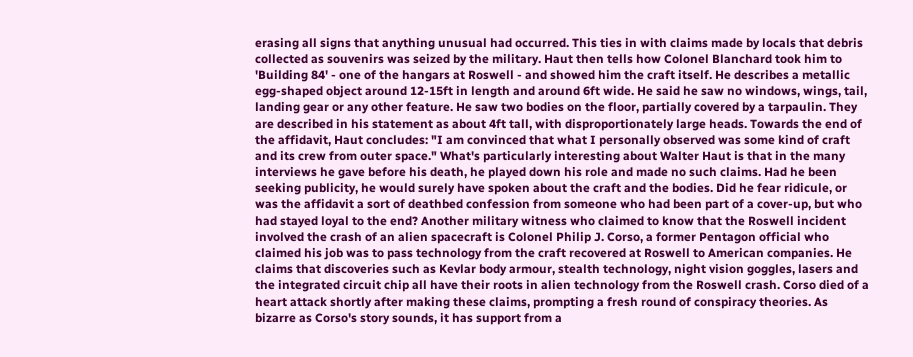erasing all signs that anything unusual had occurred. This ties in with claims made by locals that debris collected as souvenirs was seized by the military. Haut then tells how Colonel Blanchard took him to 'Building 84' - one of the hangars at Roswell - and showed him the craft itself. He describes a metallic egg-shaped object around 12-15ft in length and around 6ft wide. He said he saw no windows, wings, tail, landing gear or any other feature. He saw two bodies on the floor, partially covered by a tarpaulin. They are described in his statement as about 4ft tall, with disproportionately large heads. Towards the end of the affidavit, Haut concludes: "I am convinced that what I personally observed was some kind of craft and its crew from outer space." What's particularly interesting about Walter Haut is that in the many interviews he gave before his death, he played down his role and made no such claims. Had he been seeking publicity, he would surely have spoken about the craft and the bodies. Did he fear ridicule, or was the affidavit a sort of deathbed confession from someone who had been part of a cover-up, but who had stayed loyal to the end? Another military witness who claimed to know that the Roswell incident involved the crash of an alien spacecraft is Colonel Philip J. Corso, a former Pentagon official who claimed his job was to pass technology from the craft recovered at Roswell to American companies. He claims that discoveries such as Kevlar body armour, stealth technology, night vision goggles, lasers and the integrated circuit chip all have their roots in alien technology from the Roswell crash. Corso died of a heart attack shortly after making these claims, prompting a fresh round of conspiracy theories. As bizarre as Corso's story sounds, it has support from a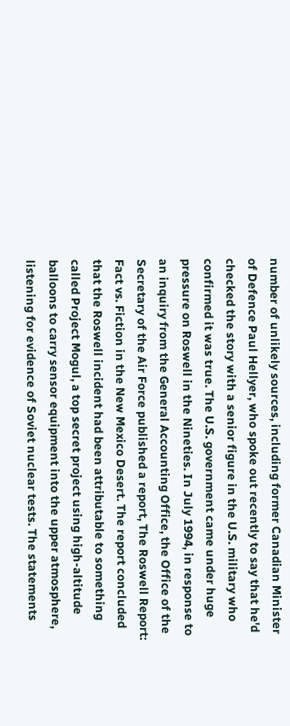number of unlikely sources, including former Canadian Minister of Defence Paul Hellyer, who spoke out recently to say that he'd checked the story with a senior figure in the U.S. military who confirmed it was true. The U.S. government came under huge pressure on Roswell in the Nineties. In July 1994, in response to an inquiry from the General Accounting Office, the Office of the Secretary of the Air Force published a report, The Roswell Report: Fact vs. Fiction in the New Mexico Desert. The report concluded that the Roswell incident had been attributable to something called Project Mogul, a top secret project using high-altitude balloons to carry sensor equipment into the upper atmosphere, listening for evidence of Soviet nuclear tests. The statements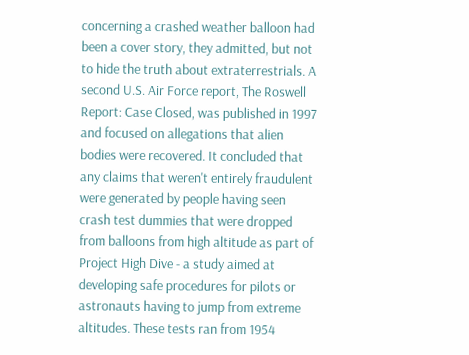concerning a crashed weather balloon had been a cover story, they admitted, but not to hide the truth about extraterrestrials. A second U.S. Air Force report, The Roswell Report: Case Closed, was published in 1997 and focused on allegations that alien bodies were recovered. It concluded that any claims that weren't entirely fraudulent were generated by people having seen crash test dummies that were dropped from balloons from high altitude as part of Project High Dive - a study aimed at developing safe procedures for pilots or astronauts having to jump from extreme altitudes. These tests ran from 1954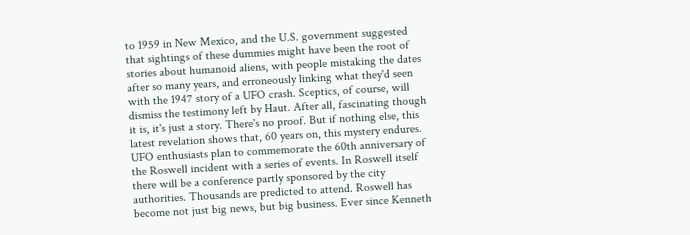to 1959 in New Mexico, and the U.S. government suggested that sightings of these dummies might have been the root of stories about humanoid aliens, with people mistaking the dates after so many years, and erroneously linking what they'd seen with the 1947 story of a UFO crash. Sceptics, of course, will dismiss the testimony left by Haut. After all, fascinating though it is, it's just a story. There's no proof. But if nothing else, this latest revelation shows that, 60 years on, this mystery endures. UFO enthusiasts plan to commemorate the 60th anniversary of the Roswell incident with a series of events. In Roswell itself there will be a conference partly sponsored by the city authorities. Thousands are predicted to attend. Roswell has become not just big news, but big business. Ever since Kenneth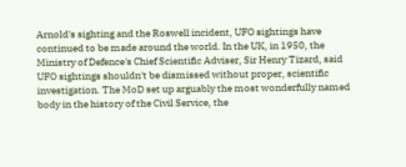Arnold's sighting and the Roswell incident, UFO sightings have continued to be made around the world. In the UK, in 1950, the Ministry of Defence's Chief Scientific Adviser, Sir Henry Tizard, said UFO sightings shouldn't be dismissed without proper, scientific investigation. The MoD set up arguably the most wonderfully named body in the history of the Civil Service, the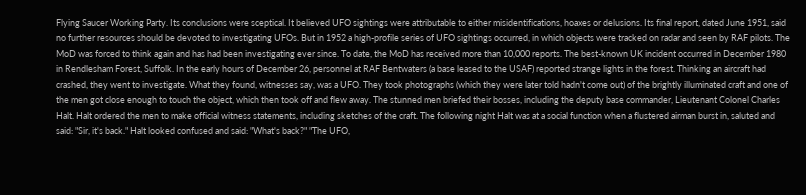Flying Saucer Working Party. Its conclusions were sceptical. It believed UFO sightings were attributable to either misidentifications, hoaxes or delusions. Its final report, dated June 1951, said no further resources should be devoted to investigating UFOs. But in 1952 a high-profile series of UFO sightings occurred, in which objects were tracked on radar and seen by RAF pilots. The MoD was forced to think again and has had been investigating ever since. To date, the MoD has received more than 10,000 reports. The best-known UK incident occurred in December 1980 in Rendlesham Forest, Suffolk. In the early hours of December 26, personnel at RAF Bentwaters (a base leased to the USAF) reported strange lights in the forest. Thinking an aircraft had crashed, they went to investigate. What they found, witnesses say, was a UFO. They took photographs (which they were later told hadn't come out) of the brightly illuminated craft and one of the men got close enough to touch the object, which then took off and flew away. The stunned men briefed their bosses, including the deputy base commander, Lieutenant Colonel Charles Halt. Halt ordered the men to make official witness statements, including sketches of the craft. The following night Halt was at a social function when a flustered airman burst in, saluted and said: "Sir, it's back." Halt looked confused and said: "What's back?" "The UFO,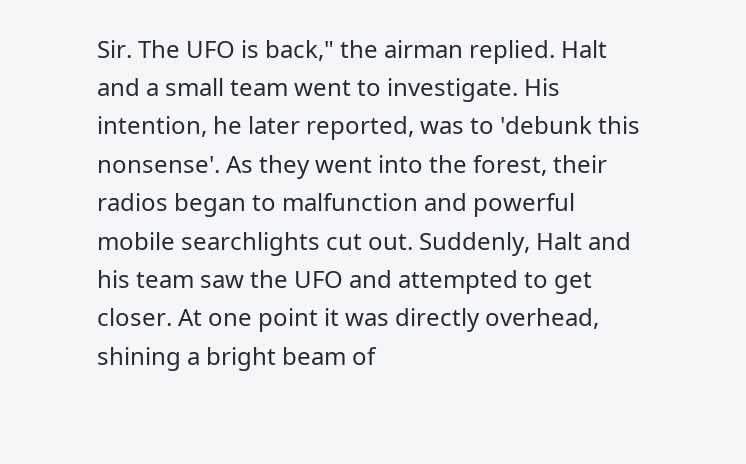Sir. The UFO is back," the airman replied. Halt and a small team went to investigate. His intention, he later reported, was to 'debunk this nonsense'. As they went into the forest, their radios began to malfunction and powerful mobile searchlights cut out. Suddenly, Halt and his team saw the UFO and attempted to get closer. At one point it was directly overhead, shining a bright beam of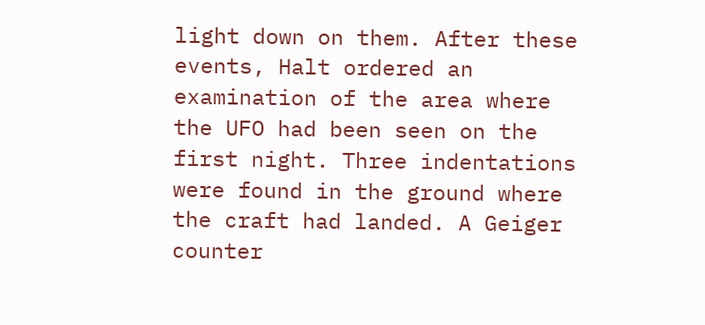light down on them. After these events, Halt ordered an examination of the area where the UFO had been seen on the first night. Three indentations were found in the ground where the craft had landed. A Geiger counter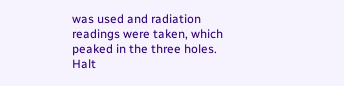was used and radiation readings were taken, which peaked in the three holes. Halt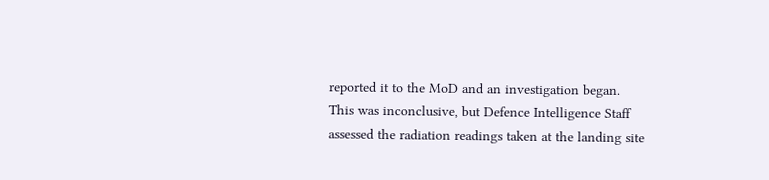reported it to the MoD and an investigation began. This was inconclusive, but Defence Intelligence Staff assessed the radiation readings taken at the landing site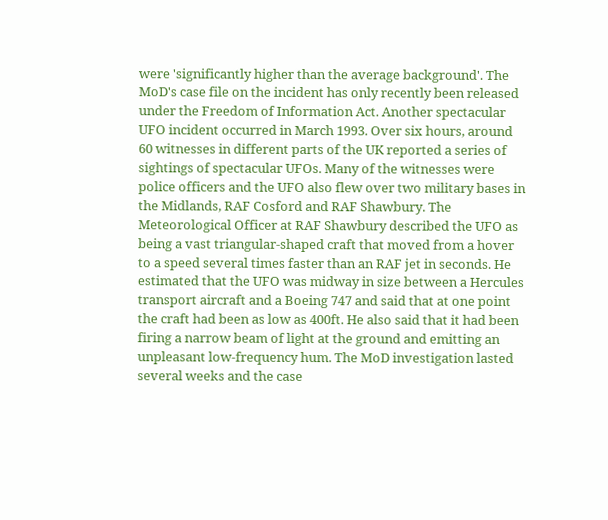were 'significantly higher than the average background'. The MoD's case file on the incident has only recently been released under the Freedom of Information Act. Another spectacular UFO incident occurred in March 1993. Over six hours, around 60 witnesses in different parts of the UK reported a series of sightings of spectacular UFOs. Many of the witnesses were police officers and the UFO also flew over two military bases in the Midlands, RAF Cosford and RAF Shawbury. The Meteorological Officer at RAF Shawbury described the UFO as being a vast triangular-shaped craft that moved from a hover to a speed several times faster than an RAF jet in seconds. He estimated that the UFO was midway in size between a Hercules transport aircraft and a Boeing 747 and said that at one point the craft had been as low as 400ft. He also said that it had been firing a narrow beam of light at the ground and emitting an unpleasant low-frequency hum. The MoD investigation lasted several weeks and the case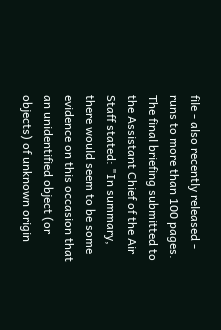file - also recently released - runs to more than 100 pages. The final briefing submitted to the Assistant Chief of the Air Staff stated: "In summary, there would seem to be some evidence on this occasion that an unidentified object (or objects) of unknown origin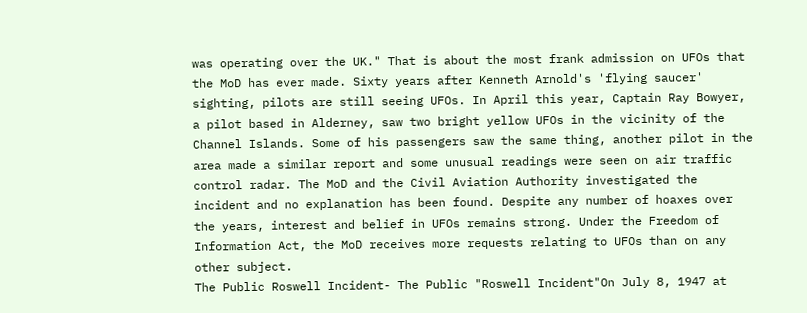was operating over the UK." That is about the most frank admission on UFOs that the MoD has ever made. Sixty years after Kenneth Arnold's 'flying saucer' sighting, pilots are still seeing UFOs. In April this year, Captain Ray Bowyer, a pilot based in Alderney, saw two bright yellow UFOs in the vicinity of the Channel Islands. Some of his passengers saw the same thing, another pilot in the area made a similar report and some unusual readings were seen on air traffic control radar. The MoD and the Civil Aviation Authority investigated the incident and no explanation has been found. Despite any number of hoaxes over the years, interest and belief in UFOs remains strong. Under the Freedom of Information Act, the MoD receives more requests relating to UFOs than on any other subject.
The Public Roswell Incident- The Public "Roswell Incident"On July 8, 1947 at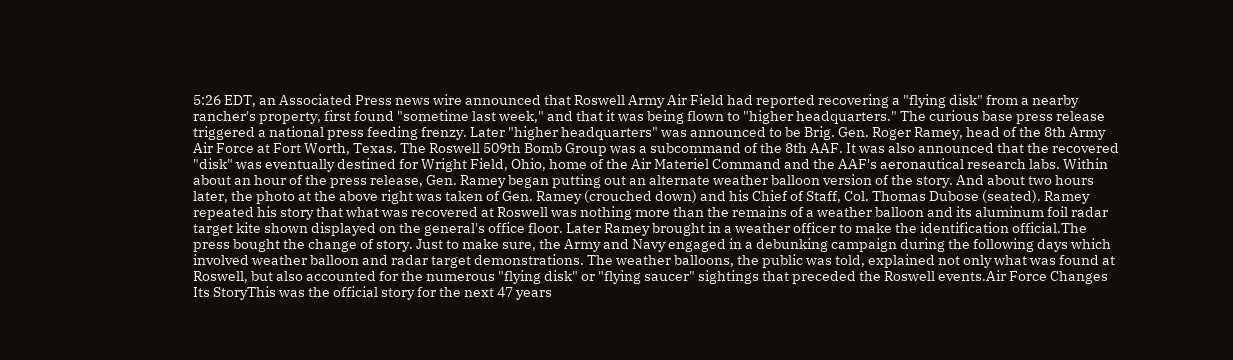5:26 EDT, an Associated Press news wire announced that Roswell Army Air Field had reported recovering a "flying disk" from a nearby rancher's property, first found "sometime last week," and that it was being flown to "higher headquarters." The curious base press release triggered a national press feeding frenzy. Later "higher headquarters" was announced to be Brig. Gen. Roger Ramey, head of the 8th Army Air Force at Fort Worth, Texas. The Roswell 509th Bomb Group was a subcommand of the 8th AAF. It was also announced that the recovered "disk" was eventually destined for Wright Field, Ohio, home of the Air Materiel Command and the AAF's aeronautical research labs. Within about an hour of the press release, Gen. Ramey began putting out an alternate weather balloon version of the story. And about two hours later, the photo at the above right was taken of Gen. Ramey (crouched down) and his Chief of Staff, Col. Thomas Dubose (seated). Ramey repeated his story that what was recovered at Roswell was nothing more than the remains of a weather balloon and its aluminum foil radar target kite shown displayed on the general's office floor. Later Ramey brought in a weather officer to make the identification official.The press bought the change of story. Just to make sure, the Army and Navy engaged in a debunking campaign during the following days which involved weather balloon and radar target demonstrations. The weather balloons, the public was told, explained not only what was found at Roswell, but also accounted for the numerous "flying disk" or "flying saucer" sightings that preceded the Roswell events.Air Force Changes Its StoryThis was the official story for the next 47 years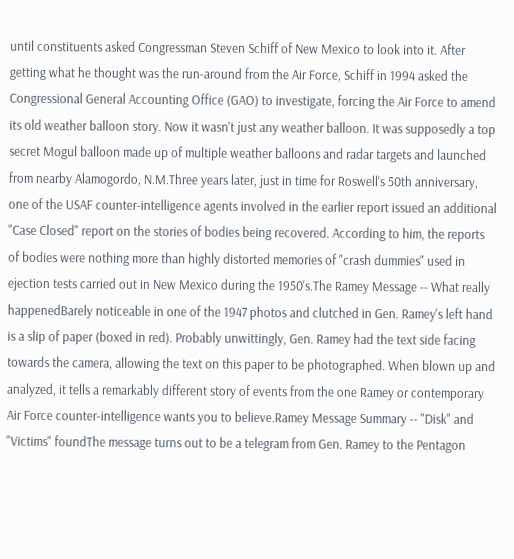until constituents asked Congressman Steven Schiff of New Mexico to look into it. After getting what he thought was the run-around from the Air Force, Schiff in 1994 asked the Congressional General Accounting Office (GAO) to investigate, forcing the Air Force to amend its old weather balloon story. Now it wasn't just any weather balloon. It was supposedly a top secret Mogul balloon made up of multiple weather balloons and radar targets and launched from nearby Alamogordo, N.M.Three years later, just in time for Roswell's 50th anniversary, one of the USAF counter-intelligence agents involved in the earlier report issued an additional "Case Closed" report on the stories of bodies being recovered. According to him, the reports of bodies were nothing more than highly distorted memories of "crash dummies" used in ejection tests carried out in New Mexico during the 1950's.The Ramey Message -- What really happenedBarely noticeable in one of the 1947 photos and clutched in Gen. Ramey's left hand is a slip of paper (boxed in red). Probably unwittingly, Gen. Ramey had the text side facing towards the camera, allowing the text on this paper to be photographed. When blown up and analyzed, it tells a remarkably different story of events from the one Ramey or contemporary Air Force counter-intelligence wants you to believe.Ramey Message Summary -- "Disk" and "Victims" foundThe message turns out to be a telegram from Gen. Ramey to the Pentagon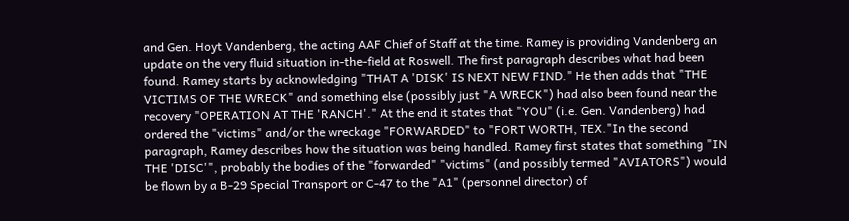and Gen. Hoyt Vandenberg, the acting AAF Chief of Staff at the time. Ramey is providing Vandenberg an update on the very fluid situation in-the-field at Roswell. The first paragraph describes what had been found. Ramey starts by acknowledging "THAT A 'DISK' IS NEXT NEW FIND." He then adds that "THE VICTIMS OF THE WRECK" and something else (possibly just "A WRECK") had also been found near the recovery "OPERATION AT THE 'RANCH'." At the end it states that "YOU" (i.e. Gen. Vandenberg) had ordered the "victims" and/or the wreckage "FORWARDED" to "FORT WORTH, TEX."In the second paragraph, Ramey describes how the situation was being handled. Ramey first states that something "IN THE 'DISC'", probably the bodies of the "forwarded" "victims" (and possibly termed "AVIATORS") would be flown by a B-29 Special Transport or C-47 to the "A1" (personnel director) of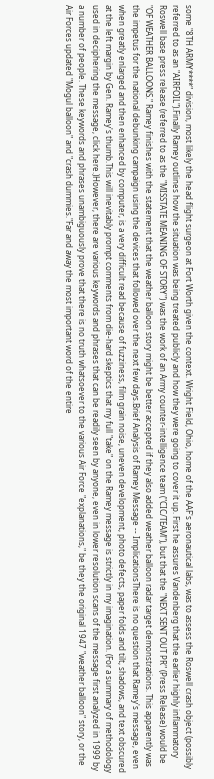some "8TH ARMY****" division, most likely the head flight surgeon at Fort Worth given the context. Wright Field, Ohio, home of the AAF's aeronautical labs, was to assess the Roswell crash object (possibly referred to as an "AIRFOIL").Finally Ramey outlines how the situation was being treated publicly and how they were going to cover it up. First he assures Vandenberg that the earlier highly inflammatory Roswell base press release (referred to as the "MISSTATE MEANING OF STORY") was the work of an Army counter-intelligence team ("CIC/TEAM"), but that the "NEXT SENT OUT PR" (Press Release) would be "OF WEATHER BALLOONS." Ramey finishes with the statement that the weather balloon story might be better accepted if they also added weather balloon radar target demonstrations. This apparently was the impetus for the national debunking campaign using the devices that followed over the next few days.Brief Analysis of Ramey Message -- ImplicationsThere is no question that Ramey's message, even when greatly enlarged and then enhanced by computer, is a very difficult read because of fuzziness, film grain noise, uneven development, photo defects, paper folds and tilt, shadows, and text obscured at the left margin by Gen. Ramey's thumb.This will inevitably prompt comments from die-hard skeptics that my full "take" on the Ramey message is strictly in my imagination. (For a summary of methodology used in deciphering the message, click here.)However, there are various keywords and phrases that can be readily seen by anyone, even in lower resolution scans of the message first analyzed in 1999 by a number of people. These keywords and phrases unambiguously prove that there is no truth whatsoever to the various Air Force "explanations," be they the original 1947 "weather balloon" story, or the Air Forces updated "Mogul balloon" and "crash dummies."Far and away the most important word of the entire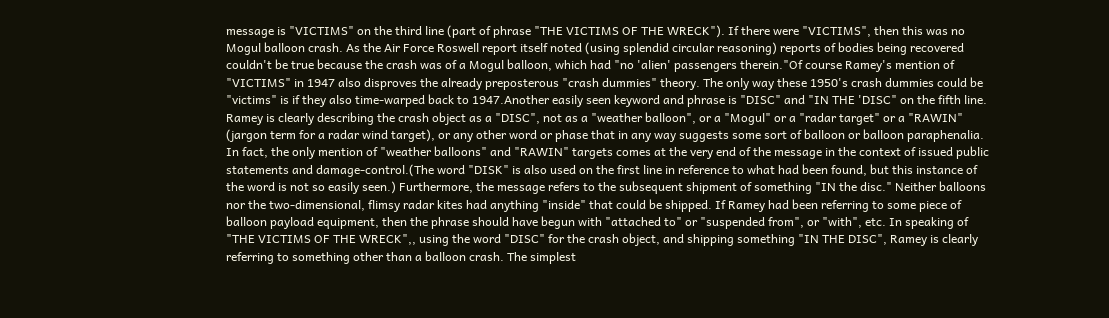message is "VICTIMS" on the third line (part of phrase "THE VICTIMS OF THE WRECK"). If there were "VICTIMS", then this was no Mogul balloon crash. As the Air Force Roswell report itself noted (using splendid circular reasoning) reports of bodies being recovered couldn't be true because the crash was of a Mogul balloon, which had "no 'alien' passengers therein."Of course Ramey's mention of "VICTIMS" in 1947 also disproves the already preposterous "crash dummies" theory. The only way these 1950's crash dummies could be "victims" is if they also time-warped back to 1947.Another easily seen keyword and phrase is "DISC" and "IN THE 'DISC" on the fifth line. Ramey is clearly describing the crash object as a "DISC", not as a "weather balloon", or a "Mogul" or a "radar target" or a "RAWIN" (jargon term for a radar wind target), or any other word or phase that in any way suggests some sort of balloon or balloon paraphenalia. In fact, the only mention of "weather balloons" and "RAWIN" targets comes at the very end of the message in the context of issued public statements and damage-control.(The word "DISK" is also used on the first line in reference to what had been found, but this instance of the word is not so easily seen.) Furthermore, the message refers to the subsequent shipment of something "IN the disc." Neither balloons nor the two-dimensional, flimsy radar kites had anything "inside" that could be shipped. If Ramey had been referring to some piece of balloon payload equipment, then the phrase should have begun with "attached to" or "suspended from", or "with", etc. In speaking of "THE VICTIMS OF THE WRECK",, using the word "DISC" for the crash object, and shipping something "IN THE DISC", Ramey is clearly referring to something other than a balloon crash. The simplest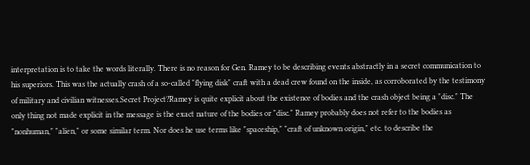interpretation is to take the words literally. There is no reason for Gen. Ramey to be describing events abstractly in a secret communication to his superiors. This was the actually crash of a so-called "flying disk" craft with a dead crew found on the inside, as corroborated by the testimony of military and civilian witnesses.Secret Project?Ramey is quite explicit about the existence of bodies and the crash object being a "disc." The only thing not made explicit in the message is the exact nature of the bodies or "disc." Ramey probably does not refer to the bodies as "nonhuman," "alien," or some similar term. Nor does he use terms like "spaceship," "craft of unknown origin," etc. to describe the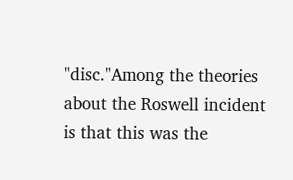"disc."Among the theories about the Roswell incident is that this was the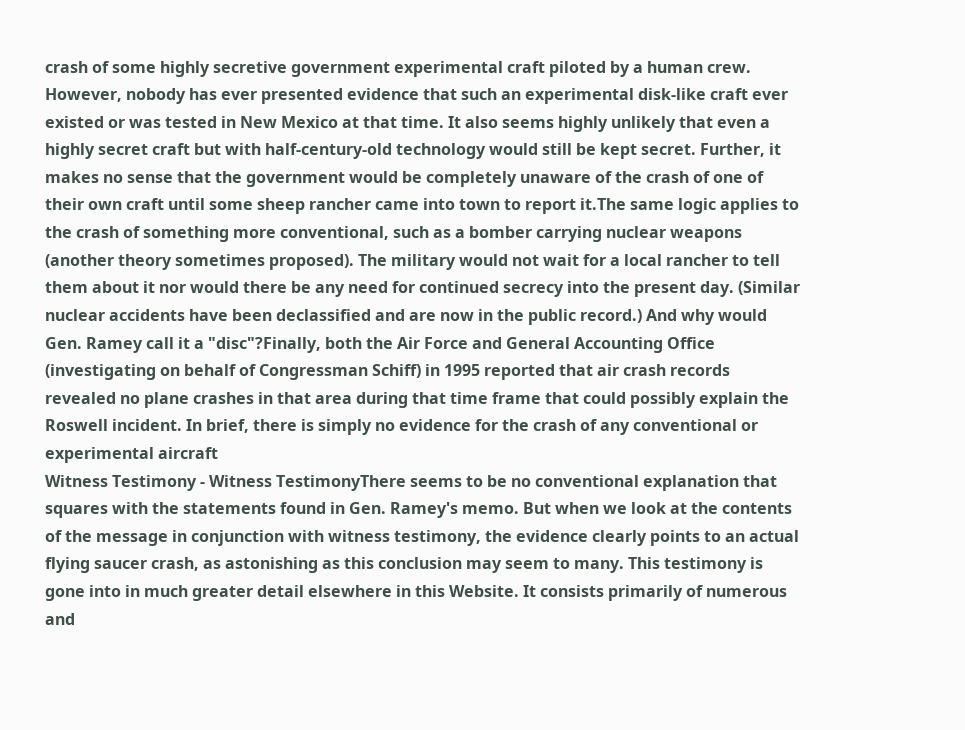crash of some highly secretive government experimental craft piloted by a human crew. However, nobody has ever presented evidence that such an experimental disk-like craft ever existed or was tested in New Mexico at that time. It also seems highly unlikely that even a highly secret craft but with half-century-old technology would still be kept secret. Further, it makes no sense that the government would be completely unaware of the crash of one of their own craft until some sheep rancher came into town to report it.The same logic applies to the crash of something more conventional, such as a bomber carrying nuclear weapons (another theory sometimes proposed). The military would not wait for a local rancher to tell them about it nor would there be any need for continued secrecy into the present day. (Similar nuclear accidents have been declassified and are now in the public record.) And why would Gen. Ramey call it a "disc"?Finally, both the Air Force and General Accounting Office (investigating on behalf of Congressman Schiff) in 1995 reported that air crash records revealed no plane crashes in that area during that time frame that could possibly explain the Roswell incident. In brief, there is simply no evidence for the crash of any conventional or experimental aircraft
Witness Testimony - Witness TestimonyThere seems to be no conventional explanation that squares with the statements found in Gen. Ramey's memo. But when we look at the contents of the message in conjunction with witness testimony, the evidence clearly points to an actual flying saucer crash, as astonishing as this conclusion may seem to many. This testimony is gone into in much greater detail elsewhere in this Website. It consists primarily of numerous and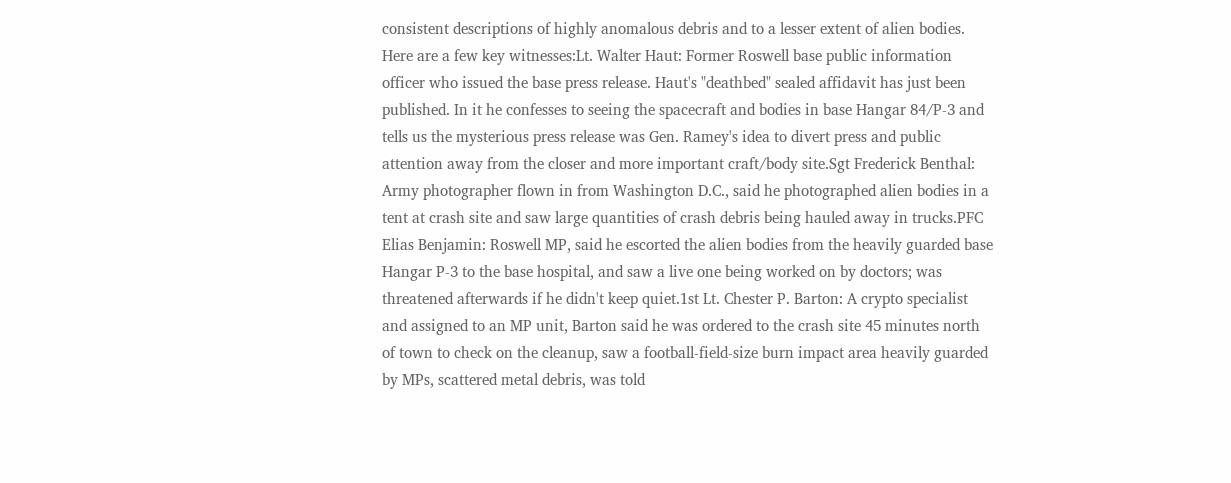consistent descriptions of highly anomalous debris and to a lesser extent of alien bodies. Here are a few key witnesses:Lt. Walter Haut: Former Roswell base public information officer who issued the base press release. Haut's "deathbed" sealed affidavit has just been published. In it he confesses to seeing the spacecraft and bodies in base Hangar 84/P-3 and tells us the mysterious press release was Gen. Ramey's idea to divert press and public attention away from the closer and more important craft/body site.Sgt Frederick Benthal: Army photographer flown in from Washington D.C., said he photographed alien bodies in a tent at crash site and saw large quantities of crash debris being hauled away in trucks.PFC Elias Benjamin: Roswell MP, said he escorted the alien bodies from the heavily guarded base Hangar P-3 to the base hospital, and saw a live one being worked on by doctors; was threatened afterwards if he didn't keep quiet.1st Lt. Chester P. Barton: A crypto specialist and assigned to an MP unit, Barton said he was ordered to the crash site 45 minutes north of town to check on the cleanup, saw a football-field-size burn impact area heavily guarded by MPs, scattered metal debris, was told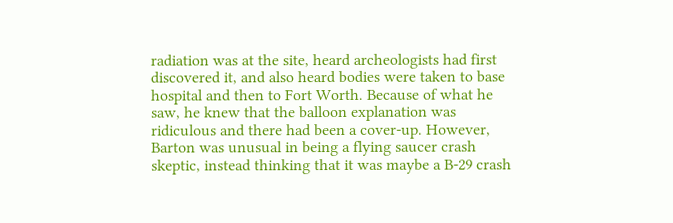radiation was at the site, heard archeologists had first discovered it, and also heard bodies were taken to base hospital and then to Fort Worth. Because of what he saw, he knew that the balloon explanation was ridiculous and there had been a cover-up. However, Barton was unusual in being a flying saucer crash skeptic, instead thinking that it was maybe a B-29 crash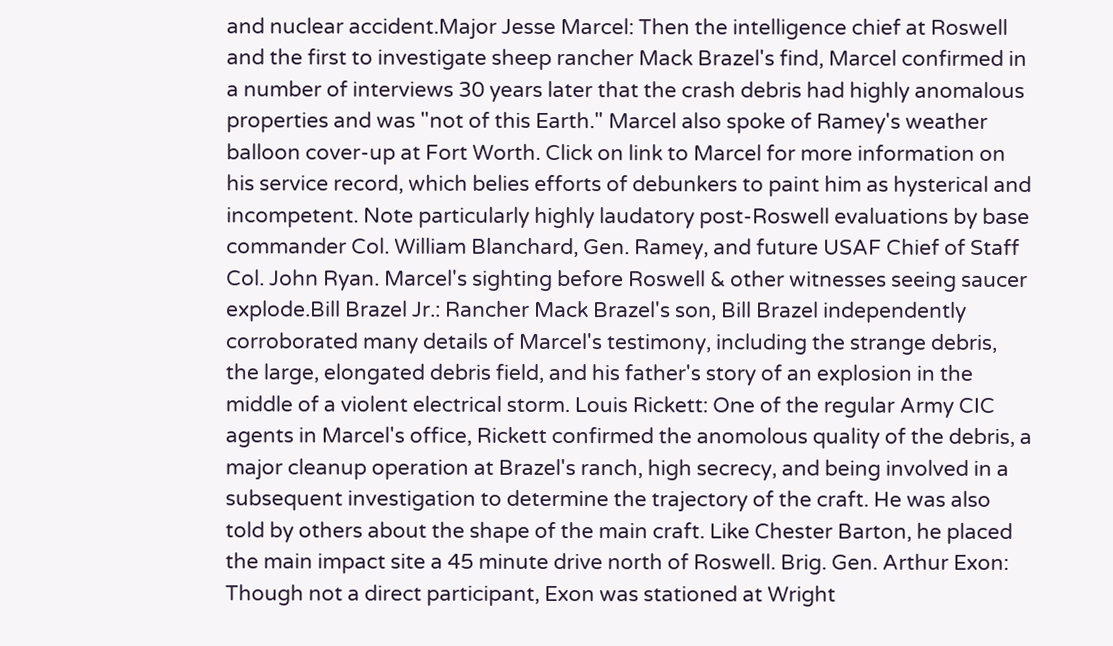and nuclear accident.Major Jesse Marcel: Then the intelligence chief at Roswell and the first to investigate sheep rancher Mack Brazel's find, Marcel confirmed in a number of interviews 30 years later that the crash debris had highly anomalous properties and was "not of this Earth." Marcel also spoke of Ramey's weather balloon cover-up at Fort Worth. Click on link to Marcel for more information on his service record, which belies efforts of debunkers to paint him as hysterical and incompetent. Note particularly highly laudatory post-Roswell evaluations by base commander Col. William Blanchard, Gen. Ramey, and future USAF Chief of Staff Col. John Ryan. Marcel's sighting before Roswell & other witnesses seeing saucer explode.Bill Brazel Jr.: Rancher Mack Brazel's son, Bill Brazel independently corroborated many details of Marcel's testimony, including the strange debris, the large, elongated debris field, and his father's story of an explosion in the middle of a violent electrical storm. Louis Rickett: One of the regular Army CIC agents in Marcel's office, Rickett confirmed the anomolous quality of the debris, a major cleanup operation at Brazel's ranch, high secrecy, and being involved in a subsequent investigation to determine the trajectory of the craft. He was also told by others about the shape of the main craft. Like Chester Barton, he placed the main impact site a 45 minute drive north of Roswell. Brig. Gen. Arthur Exon: Though not a direct participant, Exon was stationed at Wright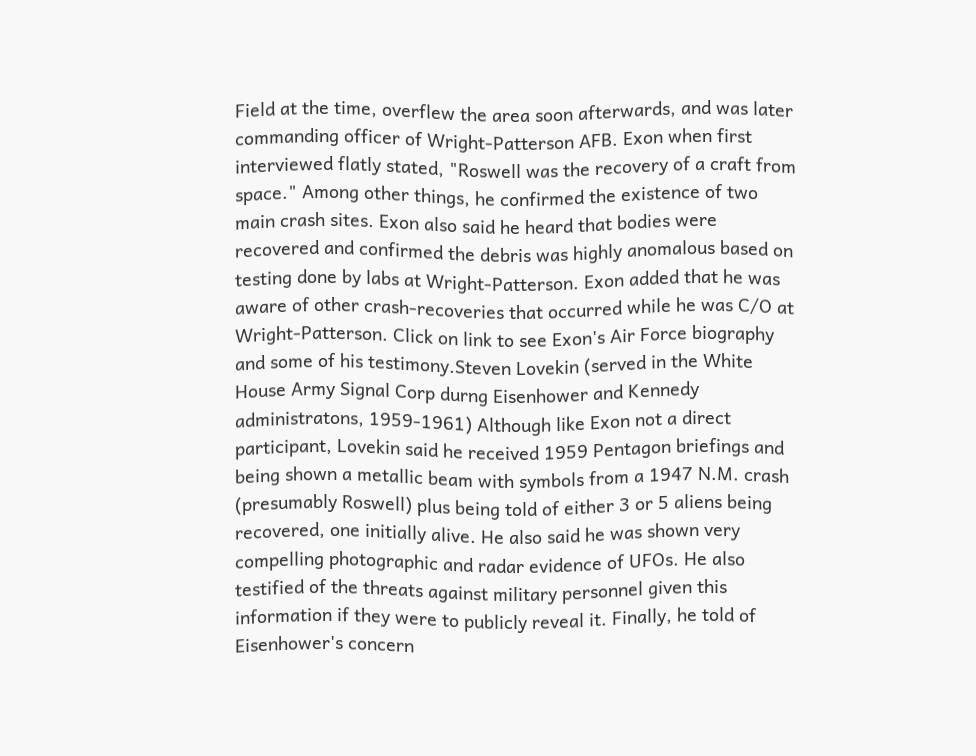Field at the time, overflew the area soon afterwards, and was later commanding officer of Wright-Patterson AFB. Exon when first interviewed flatly stated, "Roswell was the recovery of a craft from space." Among other things, he confirmed the existence of two main crash sites. Exon also said he heard that bodies were recovered and confirmed the debris was highly anomalous based on testing done by labs at Wright-Patterson. Exon added that he was aware of other crash-recoveries that occurred while he was C/O at Wright-Patterson. Click on link to see Exon's Air Force biography and some of his testimony.Steven Lovekin (served in the White House Army Signal Corp durng Eisenhower and Kennedy administratons, 1959-1961) Although like Exon not a direct participant, Lovekin said he received 1959 Pentagon briefings and being shown a metallic beam with symbols from a 1947 N.M. crash (presumably Roswell) plus being told of either 3 or 5 aliens being recovered, one initially alive. He also said he was shown very compelling photographic and radar evidence of UFOs. He also testified of the threats against military personnel given this information if they were to publicly reveal it. Finally, he told of Eisenhower's concern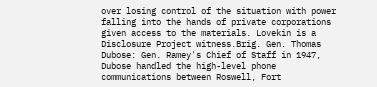over losing control of the situation with power falling into the hands of private corporations given access to the materials. Lovekin is a Disclosure Project witness.Brig. Gen. Thomas Dubose: Gen. Ramey's Chief of Staff in 1947, Dubose handled the high-level phone communications between Roswell, Fort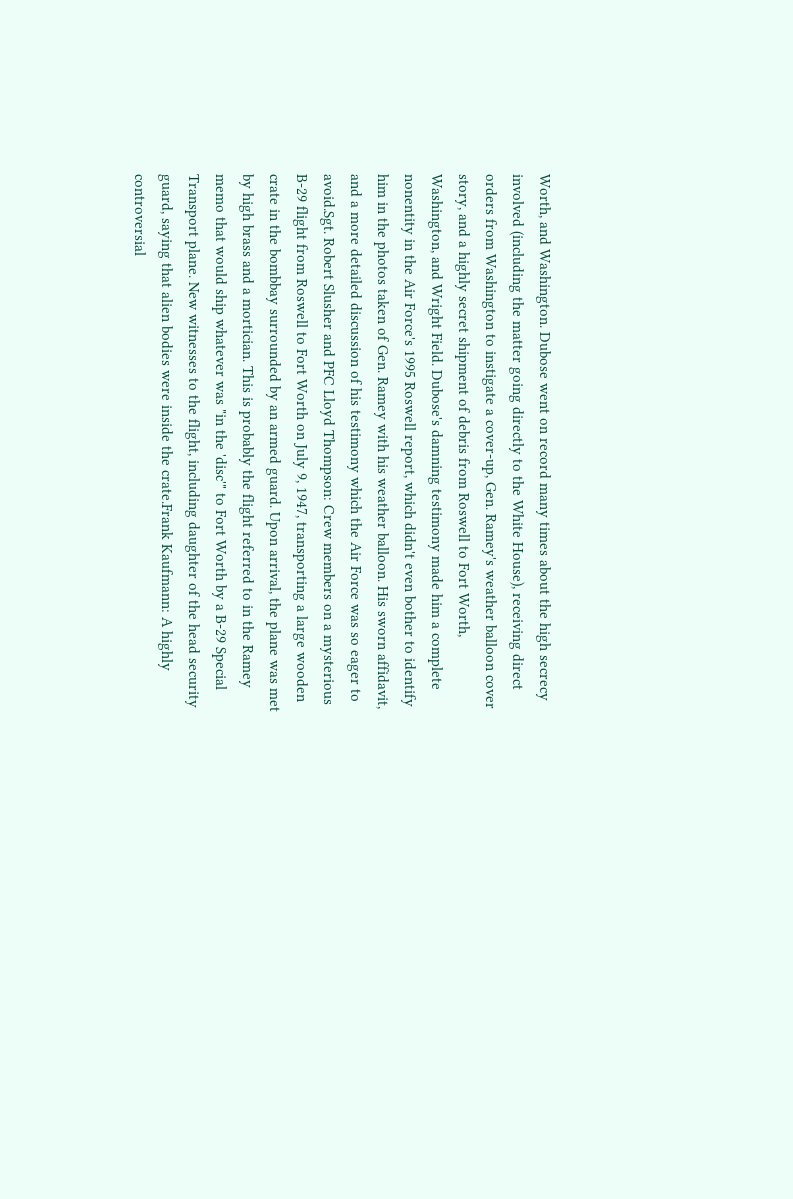Worth, and Washington. Dubose went on record many times about the high secrecy involved (including the matter going directly to the White House), receiving direct orders from Washington to instigate a cover-up, Gen. Ramey's weather balloon cover story, and a highly secret shipment of debris from Roswell to Fort Worth, Washington, and Wright Field. Dubose's damning testimony made him a complete nonentity in the Air Force's 1995 Roswell report, which didn't even bother to identify him in the photos taken of Gen. Ramey with his weather balloon. His sworn affidavit, and a more detailed discussion of his testimony which the Air Force was so eager to avoid.Sgt. Robert Slusher and PFC Lloyd Thompson: Crew members on a mysterious B-29 flight from Roswell to Fort Worth on July 9, 1947, transporting a large wooden crate in the bombbay surrounded by an armed guard. Upon arrival, the plane was met by high brass and a mortician. This is probably the flight referred to in the Ramey memo that would ship whatever was "in the 'disc'" to Fort Worth by a B-29 Special Transport plane. New witnesses to the flight, including daughter of the head security guard, saying that alien bodies were inside the crate.Frank Kaufmann: A highly controversial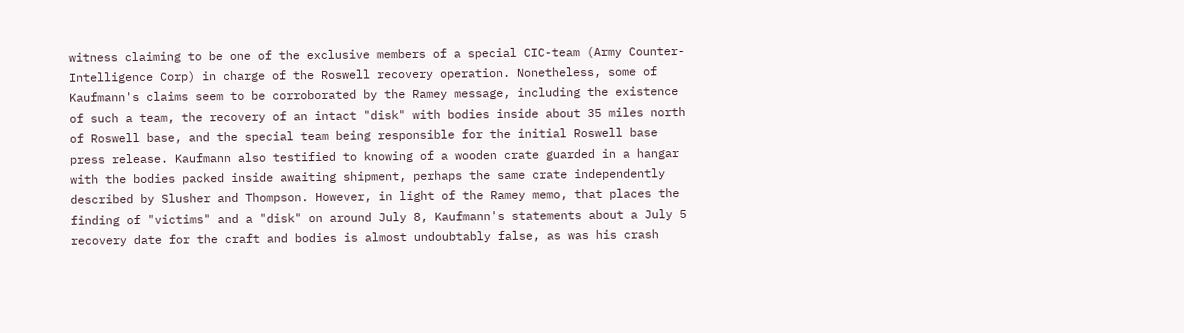witness claiming to be one of the exclusive members of a special CIC-team (Army Counter-Intelligence Corp) in charge of the Roswell recovery operation. Nonetheless, some of Kaufmann's claims seem to be corroborated by the Ramey message, including the existence of such a team, the recovery of an intact "disk" with bodies inside about 35 miles north of Roswell base, and the special team being responsible for the initial Roswell base press release. Kaufmann also testified to knowing of a wooden crate guarded in a hangar with the bodies packed inside awaiting shipment, perhaps the same crate independently described by Slusher and Thompson. However, in light of the Ramey memo, that places the finding of "victims" and a "disk" on around July 8, Kaufmann's statements about a July 5 recovery date for the craft and bodies is almost undoubtably false, as was his crash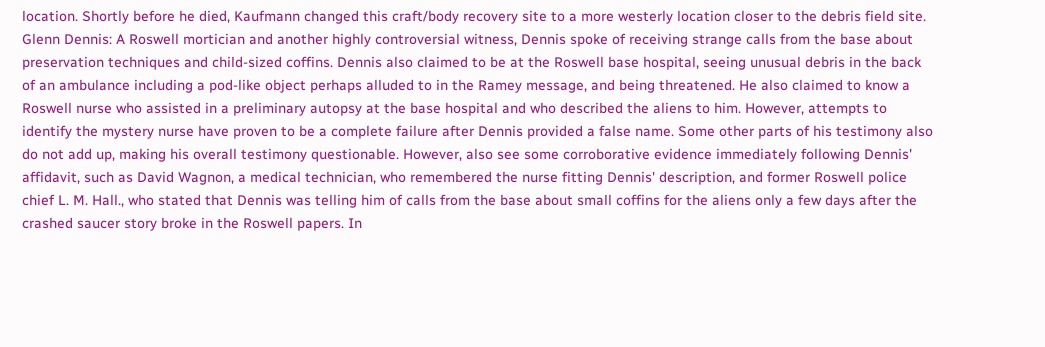location. Shortly before he died, Kaufmann changed this craft/body recovery site to a more westerly location closer to the debris field site. Glenn Dennis: A Roswell mortician and another highly controversial witness, Dennis spoke of receiving strange calls from the base about preservation techniques and child-sized coffins. Dennis also claimed to be at the Roswell base hospital, seeing unusual debris in the back of an ambulance including a pod-like object perhaps alluded to in the Ramey message, and being threatened. He also claimed to know a Roswell nurse who assisted in a preliminary autopsy at the base hospital and who described the aliens to him. However, attempts to identify the mystery nurse have proven to be a complete failure after Dennis provided a false name. Some other parts of his testimony also do not add up, making his overall testimony questionable. However, also see some corroborative evidence immediately following Dennis' affidavit, such as David Wagnon, a medical technician, who remembered the nurse fitting Dennis' description, and former Roswell police chief L. M. Hall., who stated that Dennis was telling him of calls from the base about small coffins for the aliens only a few days after the crashed saucer story broke in the Roswell papers. In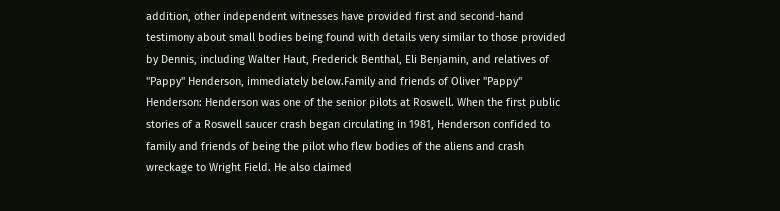addition, other independent witnesses have provided first and second-hand testimony about small bodies being found with details very similar to those provided by Dennis, including Walter Haut, Frederick Benthal, Eli Benjamin, and relatives of "Pappy" Henderson, immediately below.Family and friends of Oliver "Pappy" Henderson: Henderson was one of the senior pilots at Roswell. When the first public stories of a Roswell saucer crash began circulating in 1981, Henderson confided to family and friends of being the pilot who flew bodies of the aliens and crash wreckage to Wright Field. He also claimed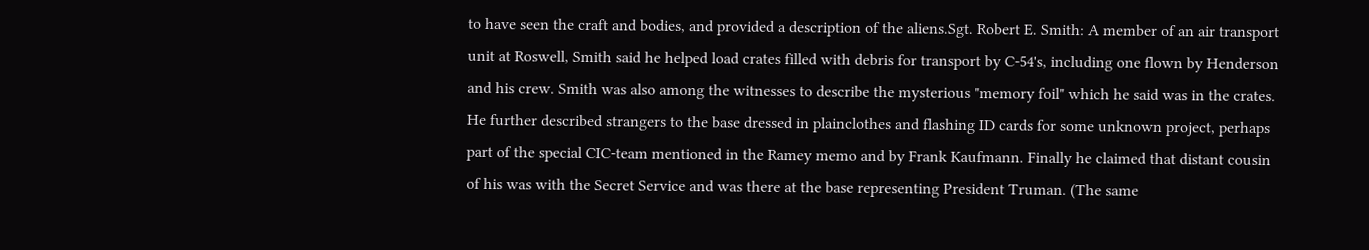to have seen the craft and bodies, and provided a description of the aliens.Sgt. Robert E. Smith: A member of an air transport unit at Roswell, Smith said he helped load crates filled with debris for transport by C-54's, including one flown by Henderson and his crew. Smith was also among the witnesses to describe the mysterious "memory foil" which he said was in the crates. He further described strangers to the base dressed in plainclothes and flashing ID cards for some unknown project, perhaps part of the special CIC-team mentioned in the Ramey memo and by Frank Kaufmann. Finally he claimed that distant cousin of his was with the Secret Service and was there at the base representing President Truman. (The same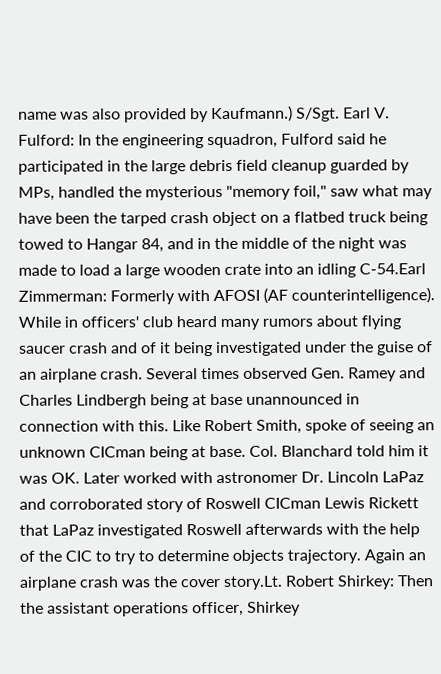name was also provided by Kaufmann.) S/Sgt. Earl V. Fulford: In the engineering squadron, Fulford said he participated in the large debris field cleanup guarded by MPs, handled the mysterious "memory foil," saw what may have been the tarped crash object on a flatbed truck being towed to Hangar 84, and in the middle of the night was made to load a large wooden crate into an idling C-54.Earl Zimmerman: Formerly with AFOSI (AF counterintelligence). While in officers' club heard many rumors about flying saucer crash and of it being investigated under the guise of an airplane crash. Several times observed Gen. Ramey and Charles Lindbergh being at base unannounced in connection with this. Like Robert Smith, spoke of seeing an unknown CICman being at base. Col. Blanchard told him it was OK. Later worked with astronomer Dr. Lincoln LaPaz and corroborated story of Roswell CICman Lewis Rickett that LaPaz investigated Roswell afterwards with the help of the CIC to try to determine objects trajectory. Again an airplane crash was the cover story.Lt. Robert Shirkey: Then the assistant operations officer, Shirkey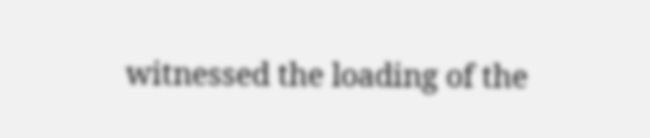witnessed the loading of the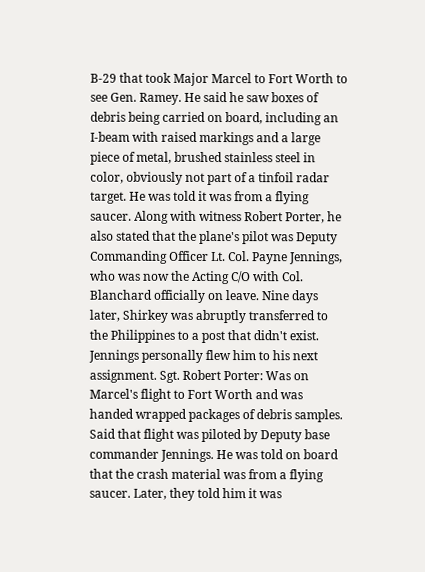B-29 that took Major Marcel to Fort Worth to see Gen. Ramey. He said he saw boxes of debris being carried on board, including an I-beam with raised markings and a large piece of metal, brushed stainless steel in color, obviously not part of a tinfoil radar target. He was told it was from a flying saucer. Along with witness Robert Porter, he also stated that the plane's pilot was Deputy Commanding Officer Lt. Col. Payne Jennings, who was now the Acting C/O with Col. Blanchard officially on leave. Nine days later, Shirkey was abruptly transferred to the Philippines to a post that didn't exist. Jennings personally flew him to his next assignment. Sgt. Robert Porter: Was on Marcel's flight to Fort Worth and was handed wrapped packages of debris samples. Said that flight was piloted by Deputy base commander Jennings. He was told on board that the crash material was from a flying saucer. Later, they told him it was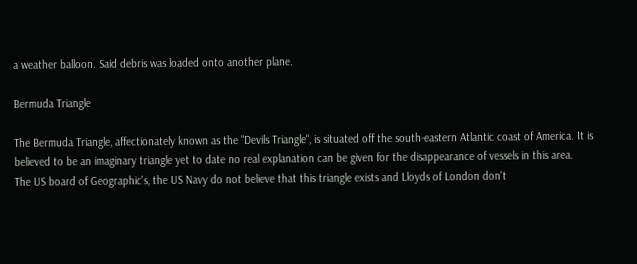a weather balloon. Said debris was loaded onto another plane.

Bermuda Triangle

The Bermuda Triangle, affectionately known as the "Devils Triangle", is situated off the south-eastern Atlantic coast of America. It is believed to be an imaginary triangle yet to date no real explanation can be given for the disappearance of vessels in this area.
The US board of Geographic's, the US Navy do not believe that this triangle exists and Lloyds of London don't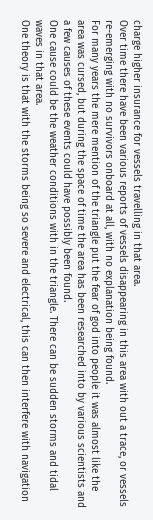charge higher insurance for vessels travelling in that area.
Over time there have been various reports of vessels disappearing in this area with out a trace, or vessels re-emerging with no survivors onboard at all, with no explanation being found.
For many years the mere mention of the triangle put the fear of god into people it was almost like the area was cursed, but during the space of time the area has been researched into by various scientists and a few causes of these events could have possibly been found.
One cause could be the weather conditions with in the triangle. There can be sudden storms and tidal waves in that area.
One theory is that with the storms being so severe and electrical, this can then interfere with navigation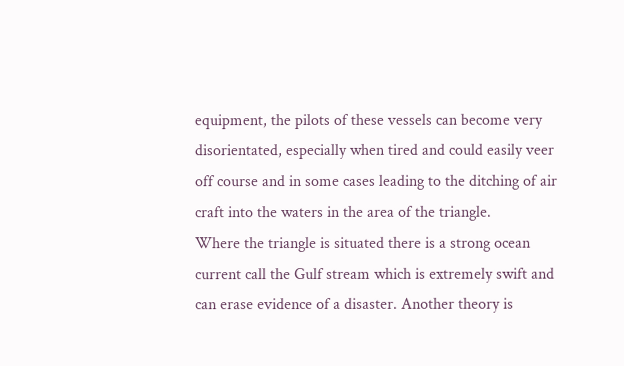equipment, the pilots of these vessels can become very disorientated, especially when tired and could easily veer off course and in some cases leading to the ditching of air craft into the waters in the area of the triangle.
Where the triangle is situated there is a strong ocean current call the Gulf stream which is extremely swift and can erase evidence of a disaster. Another theory is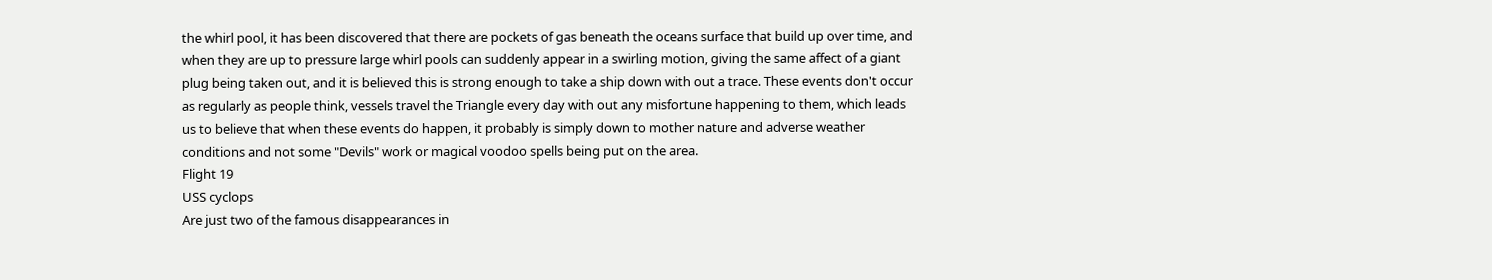the whirl pool, it has been discovered that there are pockets of gas beneath the oceans surface that build up over time, and when they are up to pressure large whirl pools can suddenly appear in a swirling motion, giving the same affect of a giant plug being taken out, and it is believed this is strong enough to take a ship down with out a trace. These events don't occur as regularly as people think, vessels travel the Triangle every day with out any misfortune happening to them, which leads us to believe that when these events do happen, it probably is simply down to mother nature and adverse weather conditions and not some "Devils" work or magical voodoo spells being put on the area.
Flight 19
USS cyclops
Are just two of the famous disappearances in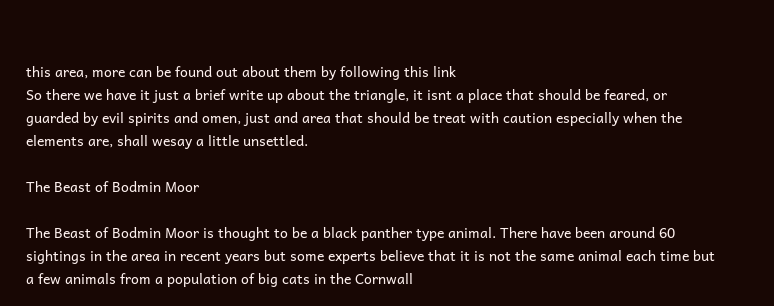this area, more can be found out about them by following this link
So there we have it just a brief write up about the triangle, it isnt a place that should be feared, or guarded by evil spirits and omen, just and area that should be treat with caution especially when the elements are, shall wesay a little unsettled.

The Beast of Bodmin Moor

The Beast of Bodmin Moor is thought to be a black panther type animal. There have been around 60 sightings in the area in recent years but some experts believe that it is not the same animal each time but a few animals from a population of big cats in the Cornwall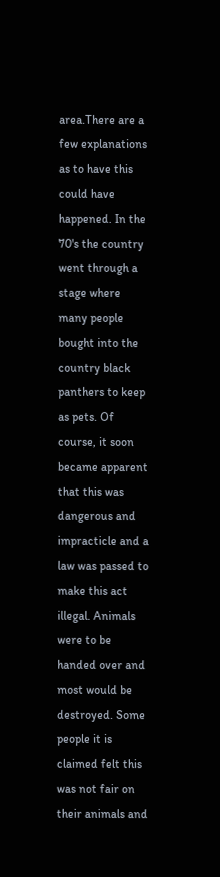area.There are a few explanations as to have this could have happened. In the 70's the country went through a stage where many people bought into the country black panthers to keep as pets. Of course, it soon became apparent that this was dangerous and impracticle and a law was passed to make this act illegal. Animals were to be handed over and most would be destroyed. Some people it is claimed felt this was not fair on their animals and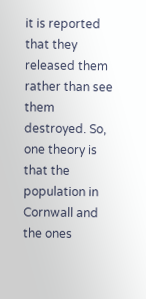it is reported that they released them rather than see them destroyed. So, one theory is that the population in Cornwall and the ones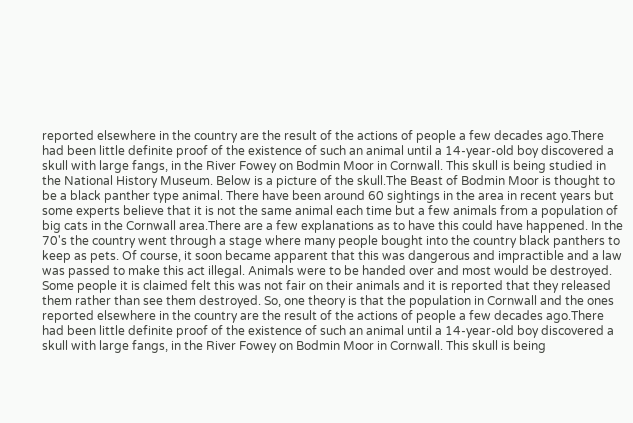reported elsewhere in the country are the result of the actions of people a few decades ago.There had been little definite proof of the existence of such an animal until a 14-year-old boy discovered a skull with large fangs, in the River Fowey on Bodmin Moor in Cornwall. This skull is being studied in the National History Museum. Below is a picture of the skull.The Beast of Bodmin Moor is thought to be a black panther type animal. There have been around 60 sightings in the area in recent years but some experts believe that it is not the same animal each time but a few animals from a population of big cats in the Cornwall area.There are a few explanations as to have this could have happened. In the 70's the country went through a stage where many people bought into the country black panthers to keep as pets. Of course, it soon became apparent that this was dangerous and impractible and a law was passed to make this act illegal. Animals were to be handed over and most would be destroyed. Some people it is claimed felt this was not fair on their animals and it is reported that they released them rather than see them destroyed. So, one theory is that the population in Cornwall and the ones reported elsewhere in the country are the result of the actions of people a few decades ago.There had been little definite proof of the existence of such an animal until a 14-year-old boy discovered a skull with large fangs, in the River Fowey on Bodmin Moor in Cornwall. This skull is being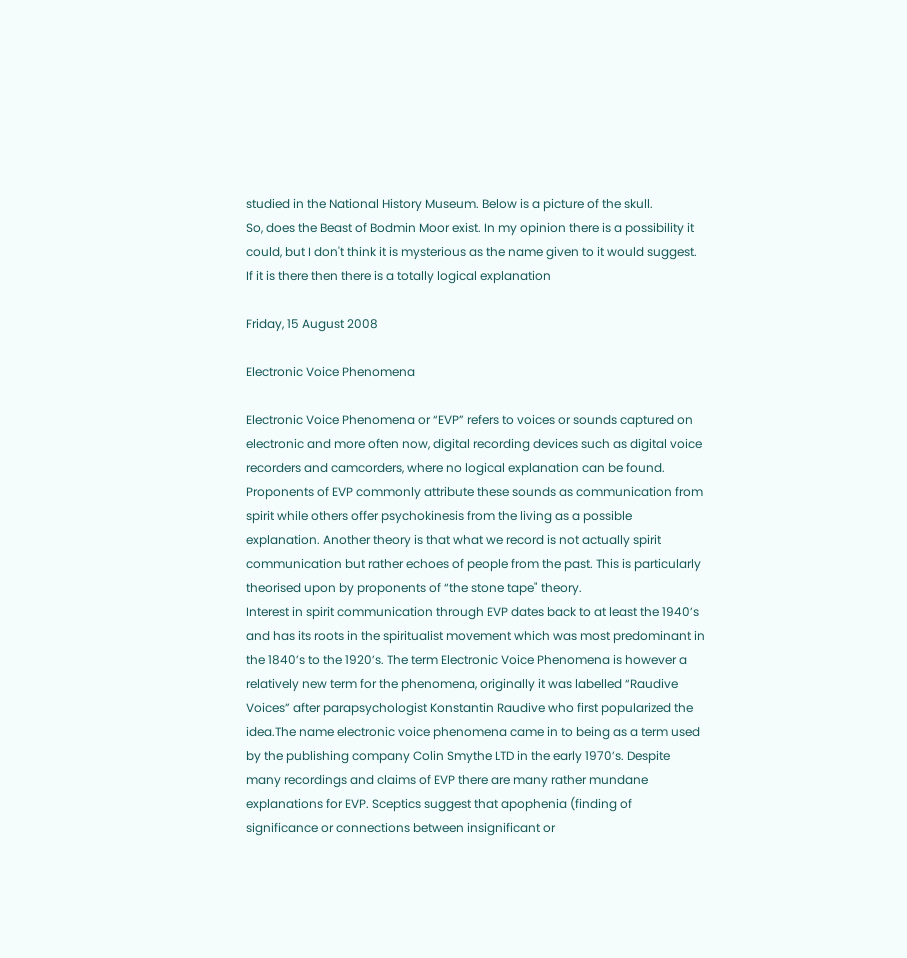studied in the National History Museum. Below is a picture of the skull.
So, does the Beast of Bodmin Moor exist. In my opinion there is a possibility it could, but I don't think it is mysterious as the name given to it would suggest. If it is there then there is a totally logical explanation

Friday, 15 August 2008

Electronic Voice Phenomena

Electronic Voice Phenomena or “EVP” refers to voices or sounds captured on electronic and more often now, digital recording devices such as digital voice recorders and camcorders, where no logical explanation can be found. Proponents of EVP commonly attribute these sounds as communication from spirit while others offer psychokinesis from the living as a possible explanation. Another theory is that what we record is not actually spirit communication but rather echoes of people from the past. This is particularly theorised upon by proponents of “the stone tape" theory.
Interest in spirit communication through EVP dates back to at least the 1940’s and has its roots in the spiritualist movement which was most predominant in the 1840’s to the 1920’s. The term Electronic Voice Phenomena is however a relatively new term for the phenomena, originally it was labelled “Raudive Voices” after parapsychologist Konstantin Raudive who first popularized the idea.The name electronic voice phenomena came in to being as a term used by the publishing company Colin Smythe LTD in the early 1970’s. Despite many recordings and claims of EVP there are many rather mundane explanations for EVP. Sceptics suggest that apophenia (finding of significance or connections between insignificant or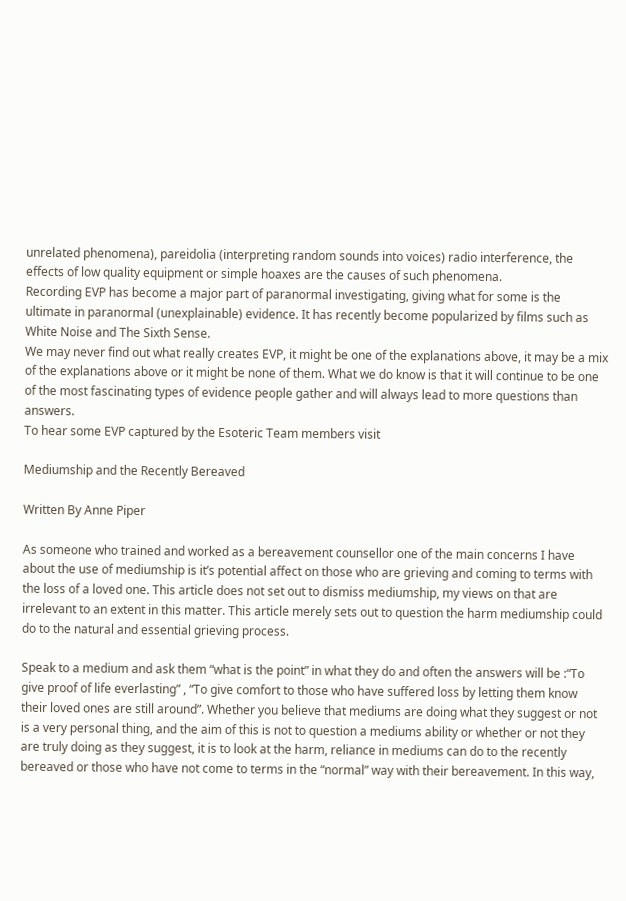unrelated phenomena), pareidolia (interpreting random sounds into voices) radio interference, the effects of low quality equipment or simple hoaxes are the causes of such phenomena.
Recording EVP has become a major part of paranormal investigating, giving what for some is the ultimate in paranormal (unexplainable) evidence. It has recently become popularized by films such as White Noise and The Sixth Sense.
We may never find out what really creates EVP, it might be one of the explanations above, it may be a mix of the explanations above or it might be none of them. What we do know is that it will continue to be one of the most fascinating types of evidence people gather and will always lead to more questions than answers.
To hear some EVP captured by the Esoteric Team members visit

Mediumship and the Recently Bereaved

Written By Anne Piper

As someone who trained and worked as a bereavement counsellor one of the main concerns I have about the use of mediumship is it’s potential affect on those who are grieving and coming to terms with the loss of a loved one. This article does not set out to dismiss mediumship, my views on that are irrelevant to an extent in this matter. This article merely sets out to question the harm mediumship could do to the natural and essential grieving process.

Speak to a medium and ask them “what is the point” in what they do and often the answers will be :“To give proof of life everlasting” , “To give comfort to those who have suffered loss by letting them know their loved ones are still around”. Whether you believe that mediums are doing what they suggest or not is a very personal thing, and the aim of this is not to question a mediums ability or whether or not they are truly doing as they suggest, it is to look at the harm, reliance in mediums can do to the recently bereaved or those who have not come to terms in the “normal” way with their bereavement. In this way,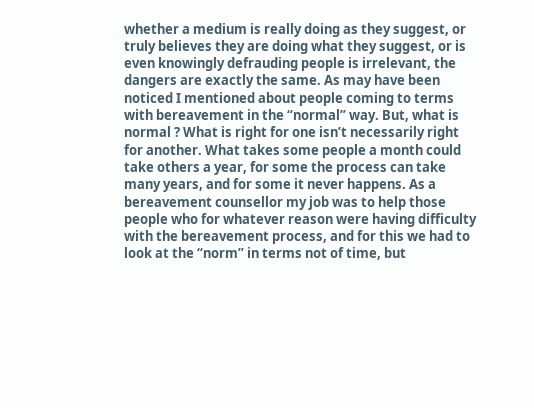whether a medium is really doing as they suggest, or truly believes they are doing what they suggest, or is even knowingly defrauding people is irrelevant, the dangers are exactly the same. As may have been noticed I mentioned about people coming to terms with bereavement in the “normal” way. But, what is normal ? What is right for one isn’t necessarily right for another. What takes some people a month could take others a year, for some the process can take many years, and for some it never happens. As a bereavement counsellor my job was to help those people who for whatever reason were having difficulty with the bereavement process, and for this we had to look at the “norm” in terms not of time, but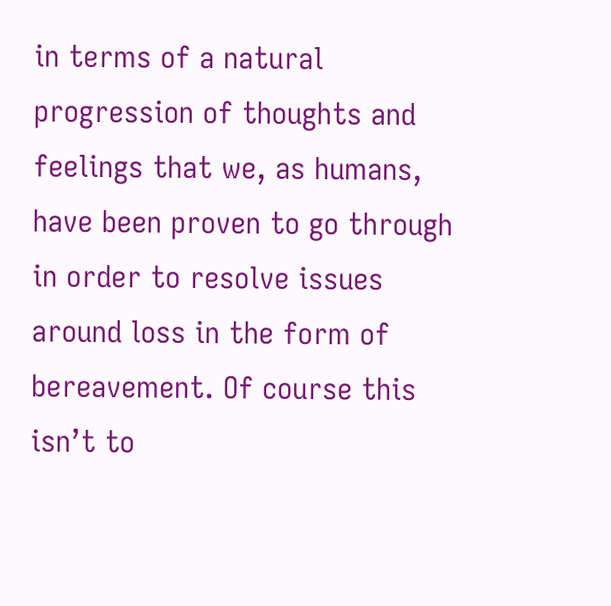in terms of a natural progression of thoughts and feelings that we, as humans, have been proven to go through in order to resolve issues around loss in the form of bereavement. Of course this isn’t to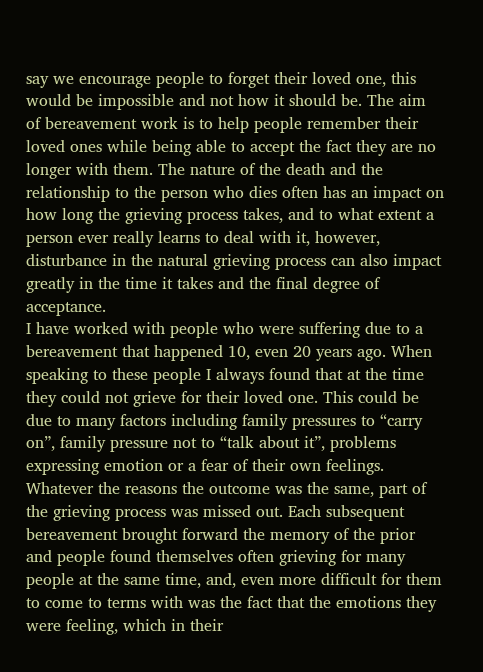say we encourage people to forget their loved one, this would be impossible and not how it should be. The aim of bereavement work is to help people remember their loved ones while being able to accept the fact they are no longer with them. The nature of the death and the relationship to the person who dies often has an impact on how long the grieving process takes, and to what extent a person ever really learns to deal with it, however, disturbance in the natural grieving process can also impact greatly in the time it takes and the final degree of acceptance.
I have worked with people who were suffering due to a bereavement that happened 10, even 20 years ago. When speaking to these people I always found that at the time they could not grieve for their loved one. This could be due to many factors including family pressures to “carry on”, family pressure not to “talk about it”, problems expressing emotion or a fear of their own feelings. Whatever the reasons the outcome was the same, part of the grieving process was missed out. Each subsequent bereavement brought forward the memory of the prior and people found themselves often grieving for many people at the same time, and, even more difficult for them to come to terms with was the fact that the emotions they were feeling, which in their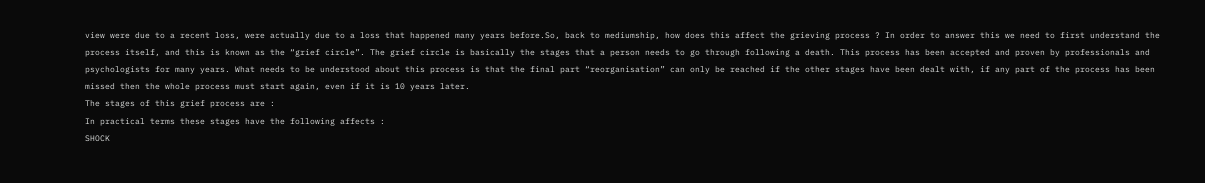view were due to a recent loss, were actually due to a loss that happened many years before.So, back to mediumship, how does this affect the grieving process ? In order to answer this we need to first understand the process itself, and this is known as the “grief circle”. The grief circle is basically the stages that a person needs to go through following a death. This process has been accepted and proven by professionals and psychologists for many years. What needs to be understood about this process is that the final part “reorganisation” can only be reached if the other stages have been dealt with, if any part of the process has been missed then the whole process must start again, even if it is 10 years later.
The stages of this grief process are :
In practical terms these stages have the following affects :
SHOCK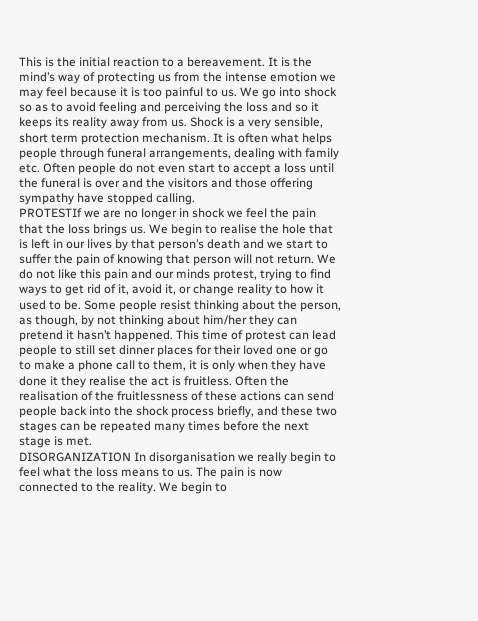This is the initial reaction to a bereavement. It is the mind’s way of protecting us from the intense emotion we may feel because it is too painful to us. We go into shock so as to avoid feeling and perceiving the loss and so it keeps its reality away from us. Shock is a very sensible, short term protection mechanism. It is often what helps people through funeral arrangements, dealing with family etc. Often people do not even start to accept a loss until the funeral is over and the visitors and those offering sympathy have stopped calling.
PROTESTIf we are no longer in shock we feel the pain that the loss brings us. We begin to realise the hole that is left in our lives by that person’s death and we start to suffer the pain of knowing that person will not return. We do not like this pain and our minds protest, trying to find ways to get rid of it, avoid it, or change reality to how it used to be. Some people resist thinking about the person, as though, by not thinking about him/her they can pretend it hasn’t happened. This time of protest can lead people to still set dinner places for their loved one or go to make a phone call to them, it is only when they have done it they realise the act is fruitless. Often the realisation of the fruitlessness of these actions can send people back into the shock process briefly, and these two stages can be repeated many times before the next stage is met.
DISORGANIZATION In disorganisation we really begin to feel what the loss means to us. The pain is now connected to the reality. We begin to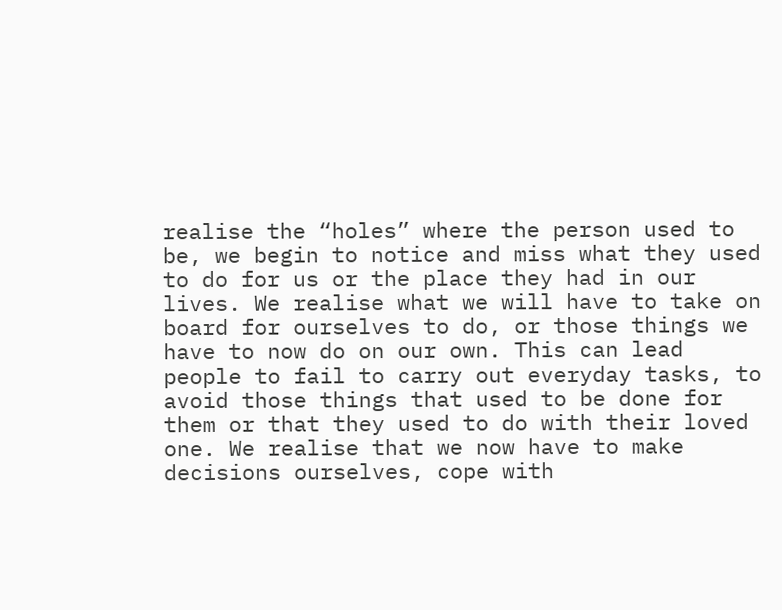realise the “holes” where the person used to be, we begin to notice and miss what they used to do for us or the place they had in our lives. We realise what we will have to take on board for ourselves to do, or those things we have to now do on our own. This can lead people to fail to carry out everyday tasks, to avoid those things that used to be done for them or that they used to do with their loved one. We realise that we now have to make decisions ourselves, cope with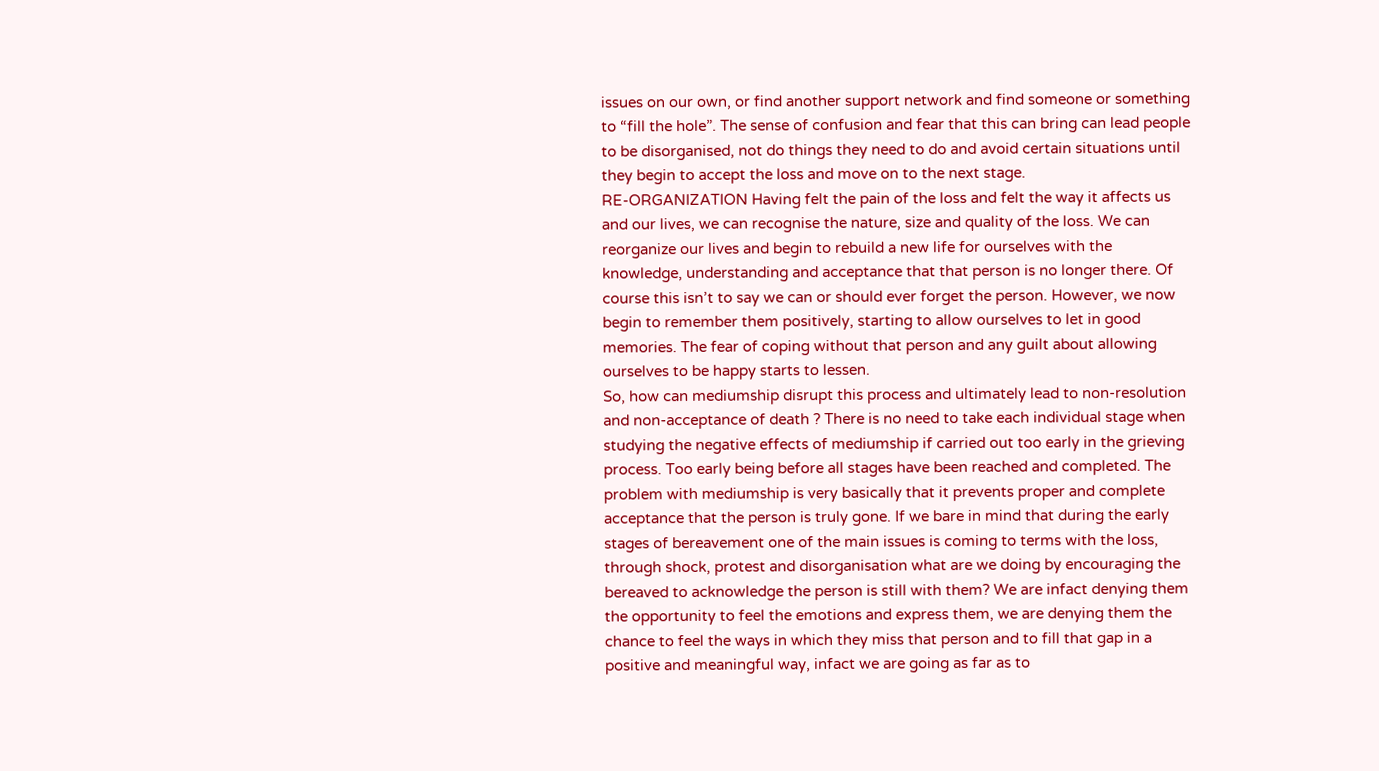issues on our own, or find another support network and find someone or something to “fill the hole”. The sense of confusion and fear that this can bring can lead people to be disorganised, not do things they need to do and avoid certain situations until they begin to accept the loss and move on to the next stage.
RE-ORGANIZATION Having felt the pain of the loss and felt the way it affects us and our lives, we can recognise the nature, size and quality of the loss. We can reorganize our lives and begin to rebuild a new life for ourselves with the knowledge, understanding and acceptance that that person is no longer there. Of course this isn’t to say we can or should ever forget the person. However, we now begin to remember them positively, starting to allow ourselves to let in good memories. The fear of coping without that person and any guilt about allowing ourselves to be happy starts to lessen.
So, how can mediumship disrupt this process and ultimately lead to non-resolution and non-acceptance of death ? There is no need to take each individual stage when studying the negative effects of mediumship if carried out too early in the grieving process. Too early being before all stages have been reached and completed. The problem with mediumship is very basically that it prevents proper and complete acceptance that the person is truly gone. If we bare in mind that during the early stages of bereavement one of the main issues is coming to terms with the loss, through shock, protest and disorganisation what are we doing by encouraging the bereaved to acknowledge the person is still with them? We are infact denying them the opportunity to feel the emotions and express them, we are denying them the chance to feel the ways in which they miss that person and to fill that gap in a positive and meaningful way, infact we are going as far as to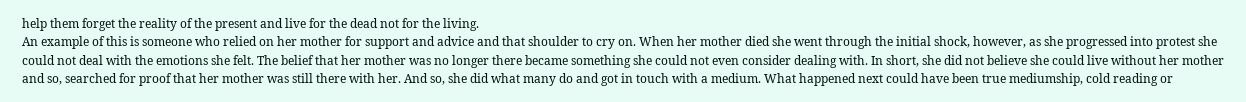help them forget the reality of the present and live for the dead not for the living.
An example of this is someone who relied on her mother for support and advice and that shoulder to cry on. When her mother died she went through the initial shock, however, as she progressed into protest she could not deal with the emotions she felt. The belief that her mother was no longer there became something she could not even consider dealing with. In short, she did not believe she could live without her mother and so, searched for proof that her mother was still there with her. And so, she did what many do and got in touch with a medium. What happened next could have been true mediumship, cold reading or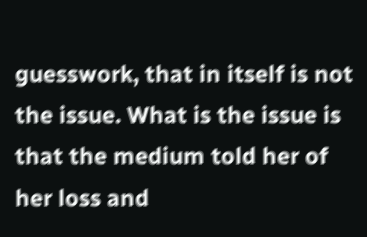guesswork, that in itself is not the issue. What is the issue is that the medium told her of her loss and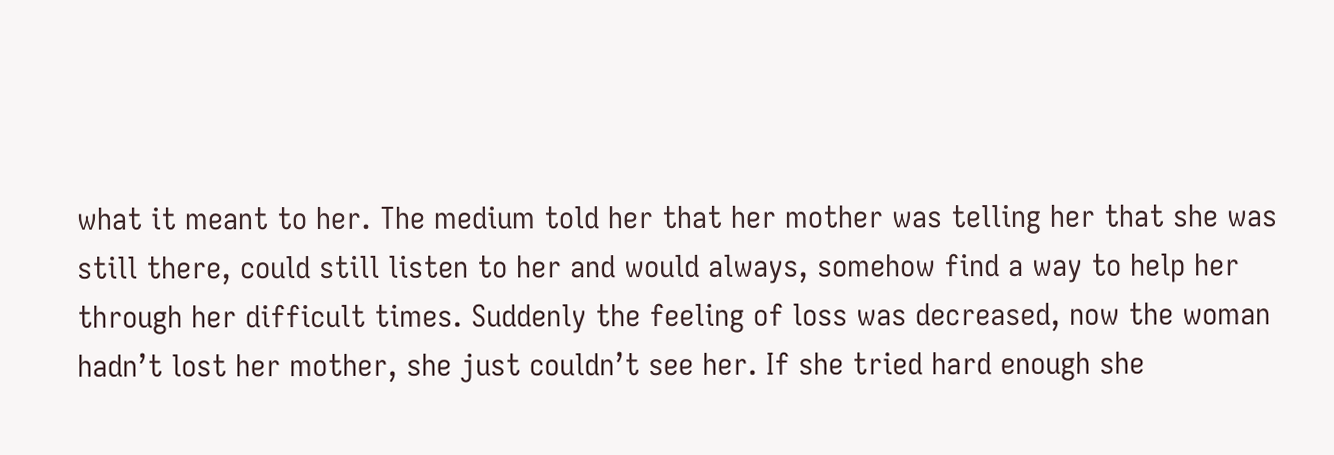what it meant to her. The medium told her that her mother was telling her that she was still there, could still listen to her and would always, somehow find a way to help her through her difficult times. Suddenly the feeling of loss was decreased, now the woman hadn’t lost her mother, she just couldn’t see her. If she tried hard enough she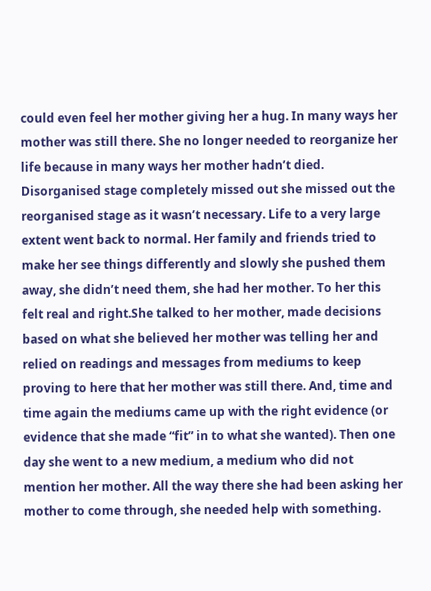could even feel her mother giving her a hug. In many ways her mother was still there. She no longer needed to reorganize her life because in many ways her mother hadn’t died. Disorganised stage completely missed out she missed out the reorganised stage as it wasn’t necessary. Life to a very large extent went back to normal. Her family and friends tried to make her see things differently and slowly she pushed them away, she didn’t need them, she had her mother. To her this felt real and right.She talked to her mother, made decisions based on what she believed her mother was telling her and relied on readings and messages from mediums to keep proving to here that her mother was still there. And, time and time again the mediums came up with the right evidence (or evidence that she made “fit” in to what she wanted). Then one day she went to a new medium, a medium who did not mention her mother. All the way there she had been asking her mother to come through, she needed help with something.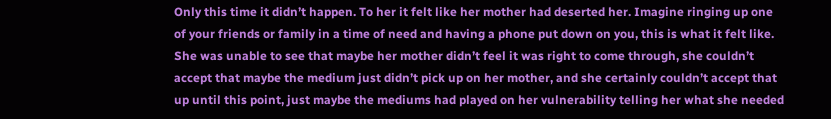Only this time it didn’t happen. To her it felt like her mother had deserted her. Imagine ringing up one of your friends or family in a time of need and having a phone put down on you, this is what it felt like. She was unable to see that maybe her mother didn’t feel it was right to come through, she couldn’t accept that maybe the medium just didn’t pick up on her mother, and she certainly couldn’t accept that up until this point, just maybe the mediums had played on her vulnerability telling her what she needed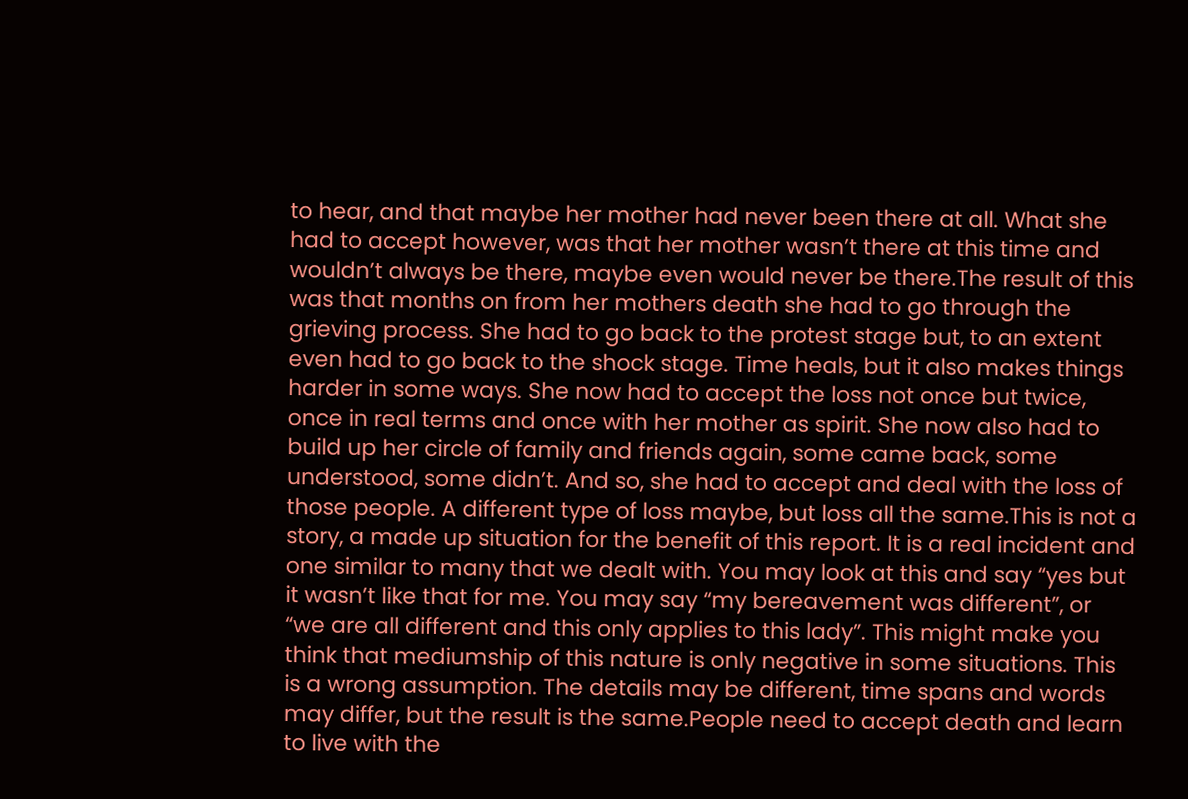to hear, and that maybe her mother had never been there at all. What she had to accept however, was that her mother wasn’t there at this time and wouldn’t always be there, maybe even would never be there.The result of this was that months on from her mothers death she had to go through the grieving process. She had to go back to the protest stage but, to an extent even had to go back to the shock stage. Time heals, but it also makes things harder in some ways. She now had to accept the loss not once but twice, once in real terms and once with her mother as spirit. She now also had to build up her circle of family and friends again, some came back, some understood, some didn’t. And so, she had to accept and deal with the loss of those people. A different type of loss maybe, but loss all the same.This is not a story, a made up situation for the benefit of this report. It is a real incident and one similar to many that we dealt with. You may look at this and say “yes but it wasn’t like that for me. You may say “my bereavement was different”, or “we are all different and this only applies to this lady”. This might make you think that mediumship of this nature is only negative in some situations. This is a wrong assumption. The details may be different, time spans and words may differ, but the result is the same.People need to accept death and learn to live with the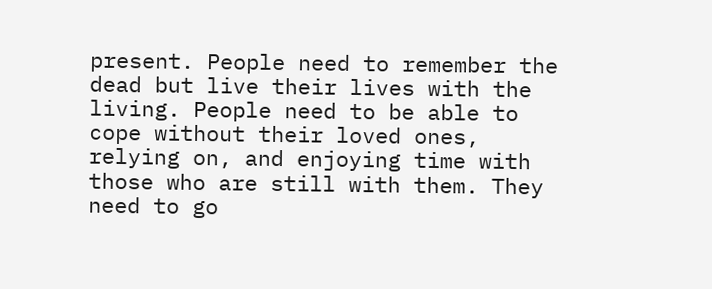present. People need to remember the dead but live their lives with the living. People need to be able to cope without their loved ones, relying on, and enjoying time with those who are still with them. They need to go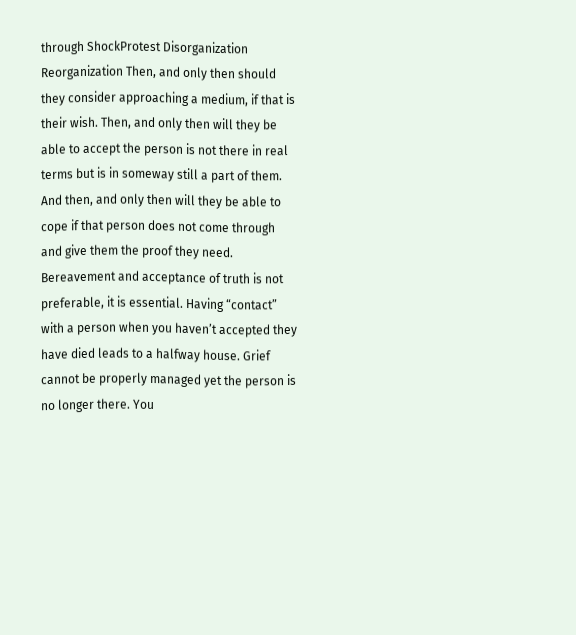through ShockProtest Disorganization Reorganization Then, and only then should they consider approaching a medium, if that is their wish. Then, and only then will they be able to accept the person is not there in real terms but is in someway still a part of them. And then, and only then will they be able to cope if that person does not come through and give them the proof they need. Bereavement and acceptance of truth is not preferable, it is essential. Having “contact” with a person when you haven’t accepted they have died leads to a halfway house. Grief cannot be properly managed yet the person is no longer there. You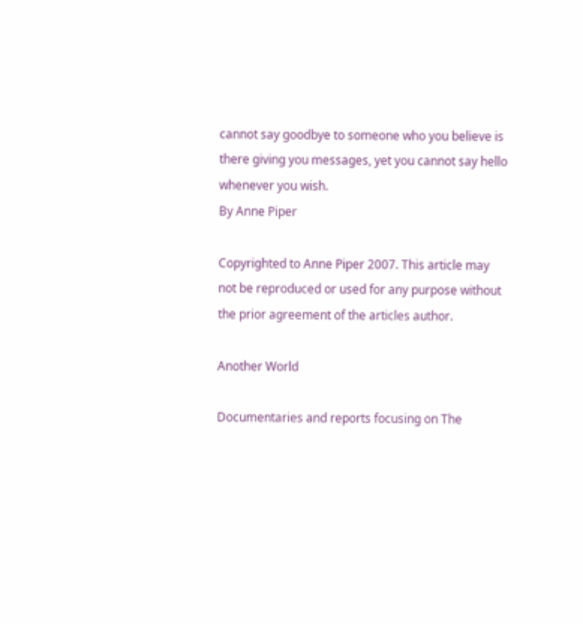cannot say goodbye to someone who you believe is there giving you messages, yet you cannot say hello whenever you wish.
By Anne Piper

Copyrighted to Anne Piper 2007. This article may not be reproduced or used for any purpose without the prior agreement of the articles author.

Another World

Documentaries and reports focusing on The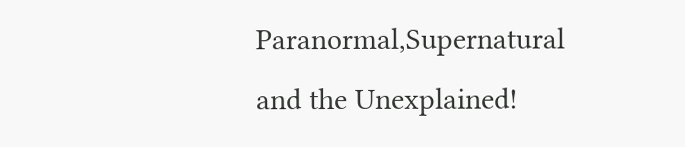Paranormal,Supernatural and the Unexplained!